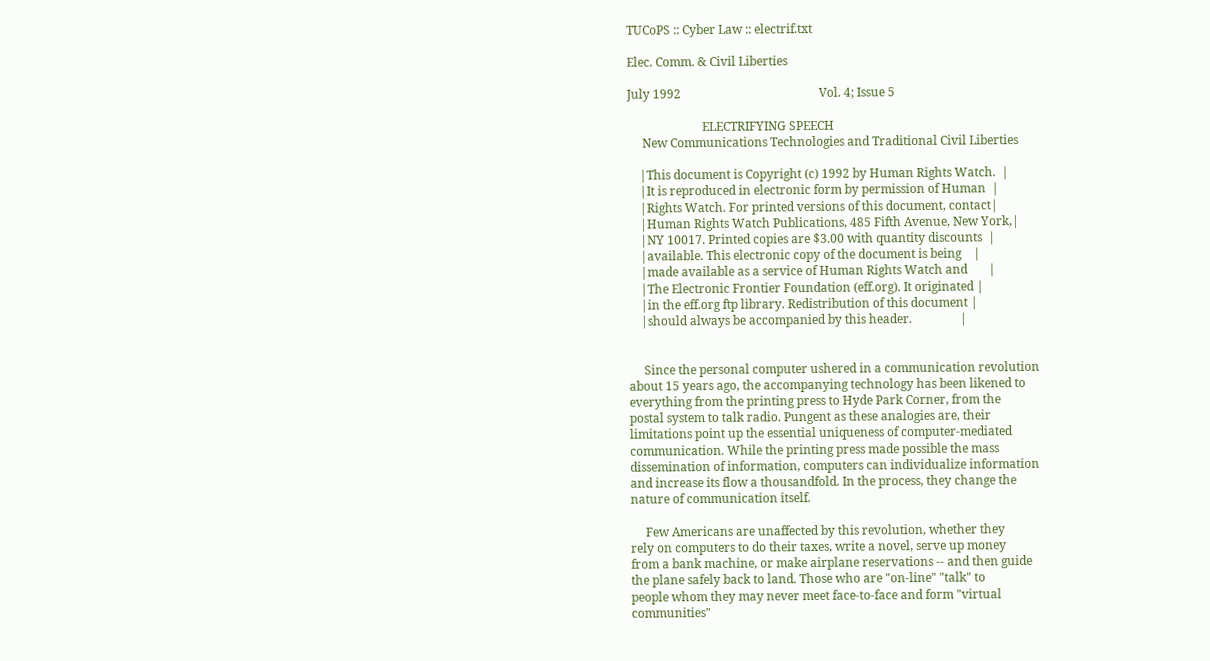TUCoPS :: Cyber Law :: electrif.txt

Elec. Comm. & Civil Liberties

July 1992                                              Vol. 4; Issue 5

                         ELECTRIFYING SPEECH
     New Communications Technologies and Traditional Civil Liberties

    |This document is Copyright (c) 1992 by Human Rights Watch.  |
    |It is reproduced in electronic form by permission of Human  |
    |Rights Watch. For printed versions of this document, contact|
    |Human Rights Watch Publications, 485 Fifth Avenue, New York,|
    |NY 10017. Printed copies are $3.00 with quantity discounts  |
    |available. This electronic copy of the document is being    |
    |made available as a service of Human Rights Watch and       |
    |The Electronic Frontier Foundation (eff.org). It originated |
    |in the eff.org ftp library. Redistribution of this document |
    |should always be accompanied by this header.                |


     Since the personal computer ushered in a communication revolution
about 15 years ago, the accompanying technology has been likened to
everything from the printing press to Hyde Park Corner, from the
postal system to talk radio. Pungent as these analogies are, their
limitations point up the essential uniqueness of computer-mediated
communication. While the printing press made possible the mass
dissemination of information, computers can individualize information
and increase its flow a thousandfold. In the process, they change the
nature of communication itself.

     Few Americans are unaffected by this revolution, whether they
rely on computers to do their taxes, write a novel, serve up money
from a bank machine, or make airplane reservations -- and then guide
the plane safely back to land. Those who are "on-line" "talk" to
people whom they may never meet face-to-face and form "virtual
communities"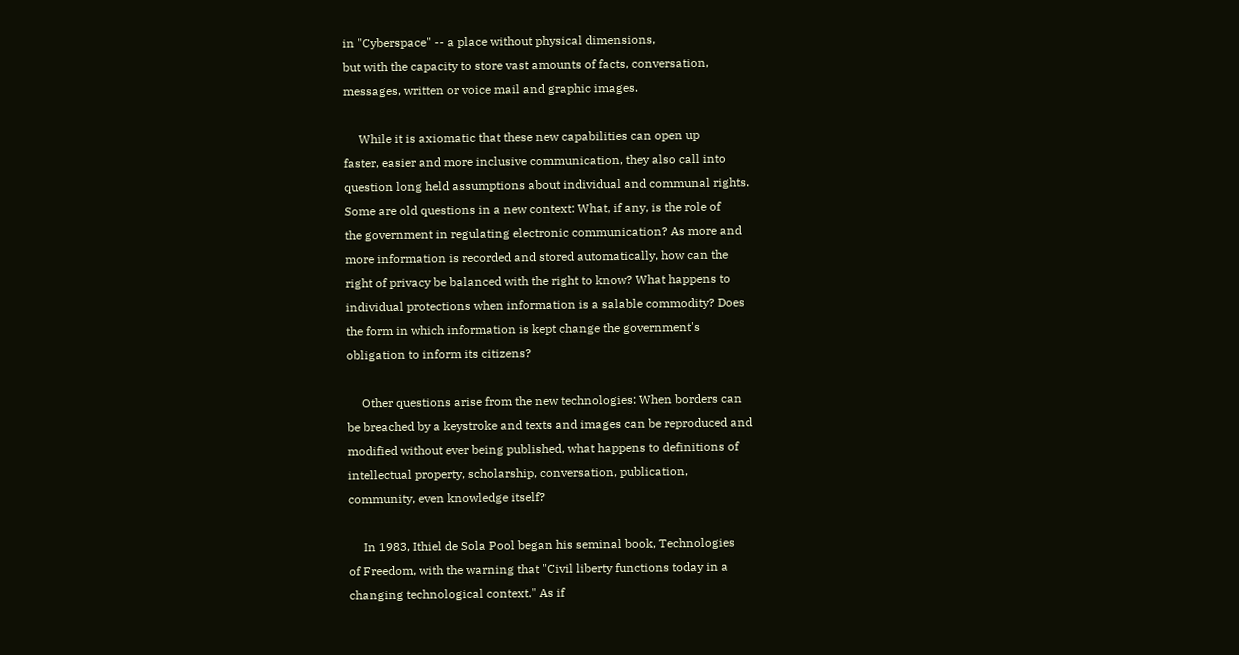in "Cyberspace" -- a place without physical dimensions,
but with the capacity to store vast amounts of facts, conversation,
messages, written or voice mail and graphic images.

     While it is axiomatic that these new capabilities can open up
faster, easier and more inclusive communication, they also call into
question long held assumptions about individual and communal rights.
Some are old questions in a new context: What, if any, is the role of
the government in regulating electronic communication? As more and
more information is recorded and stored automatically, how can the
right of privacy be balanced with the right to know? What happens to
individual protections when information is a salable commodity? Does
the form in which information is kept change the government's
obligation to inform its citizens?

     Other questions arise from the new technologies: When borders can
be breached by a keystroke and texts and images can be reproduced and
modified without ever being published, what happens to definitions of
intellectual property, scholarship, conversation, publication,
community, even knowledge itself?

     In 1983, Ithiel de Sola Pool began his seminal book, Technologies
of Freedom, with the warning that "Civil liberty functions today in a
changing technological context." As if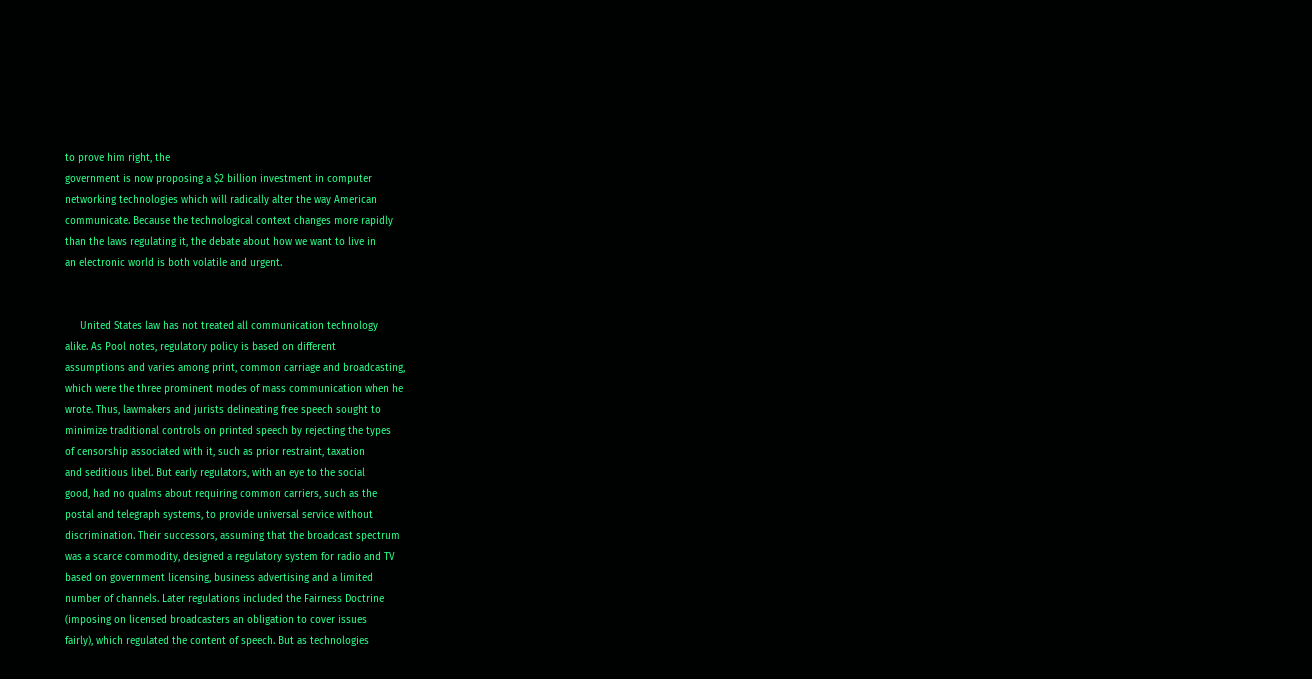to prove him right, the
government is now proposing a $2 billion investment in computer
networking technologies which will radically alter the way American
communicate. Because the technological context changes more rapidly
than the laws regulating it, the debate about how we want to live in
an electronic world is both volatile and urgent.


     United States law has not treated all communication technology
alike. As Pool notes, regulatory policy is based on different
assumptions and varies among print, common carriage and broadcasting,
which were the three prominent modes of mass communication when he
wrote. Thus, lawmakers and jurists delineating free speech sought to
minimize traditional controls on printed speech by rejecting the types
of censorship associated with it, such as prior restraint, taxation
and seditious libel. But early regulators, with an eye to the social
good, had no qualms about requiring common carriers, such as the
postal and telegraph systems, to provide universal service without
discrimination. Their successors, assuming that the broadcast spectrum
was a scarce commodity, designed a regulatory system for radio and TV
based on government licensing, business advertising and a limited
number of channels. Later regulations included the Fairness Doctrine
(imposing on licensed broadcasters an obligation to cover issues
fairly), which regulated the content of speech. But as technologies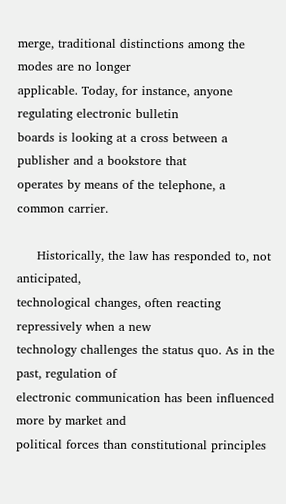merge, traditional distinctions among the modes are no longer
applicable. Today, for instance, anyone regulating electronic bulletin
boards is looking at a cross between a publisher and a bookstore that
operates by means of the telephone, a common carrier.

     Historically, the law has responded to, not anticipated,
technological changes, often reacting repressively when a new
technology challenges the status quo. As in the past, regulation of
electronic communication has been influenced more by market and
political forces than constitutional principles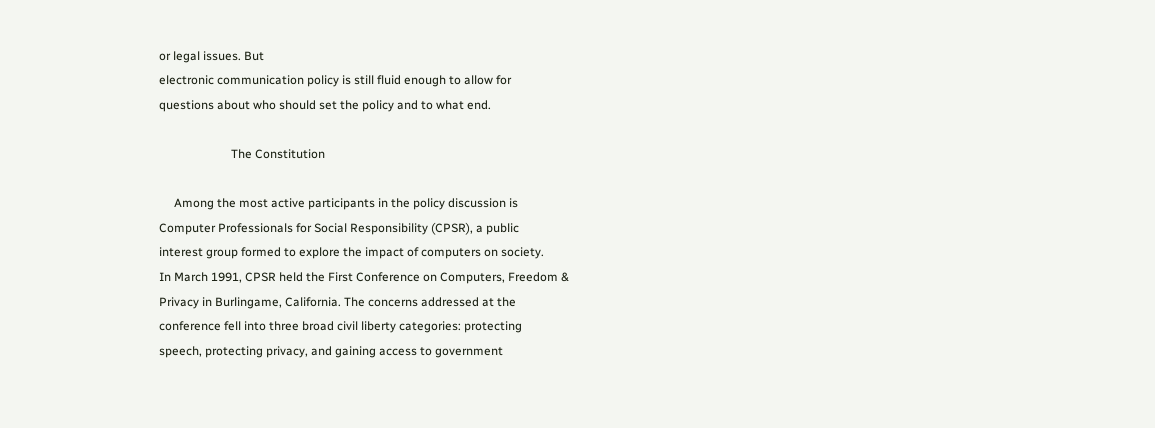or legal issues. But
electronic communication policy is still fluid enough to allow for
questions about who should set the policy and to what end.

                        The Constitution

     Among the most active participants in the policy discussion is
Computer Professionals for Social Responsibility (CPSR), a public
interest group formed to explore the impact of computers on society.
In March 1991, CPSR held the First Conference on Computers, Freedom &
Privacy in Burlingame, California. The concerns addressed at the
conference fell into three broad civil liberty categories: protecting
speech, protecting privacy, and gaining access to government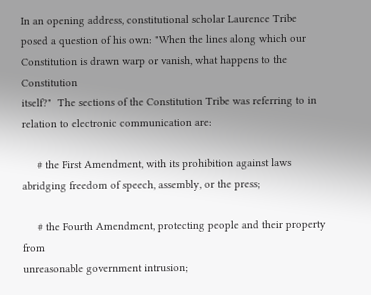In an opening address, constitutional scholar Laurence Tribe
posed a question of his own: "When the lines along which our
Constitution is drawn warp or vanish, what happens to the Constitution
itself?"  The sections of the Constitution Tribe was referring to in
relation to electronic communication are:

     # the First Amendment, with its prohibition against laws
abridging freedom of speech, assembly, or the press;

     # the Fourth Amendment, protecting people and their property from
unreasonable government intrusion;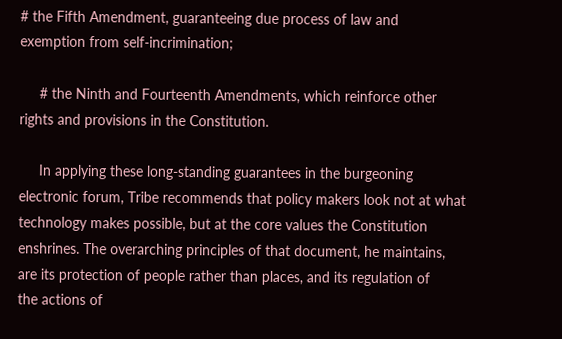# the Fifth Amendment, guaranteeing due process of law and
exemption from self-incrimination;

     # the Ninth and Fourteenth Amendments, which reinforce other
rights and provisions in the Constitution.

     In applying these long-standing guarantees in the burgeoning
electronic forum, Tribe recommends that policy makers look not at what
technology makes possible, but at the core values the Constitution
enshrines. The overarching principles of that document, he maintains,
are its protection of people rather than places, and its regulation of
the actions of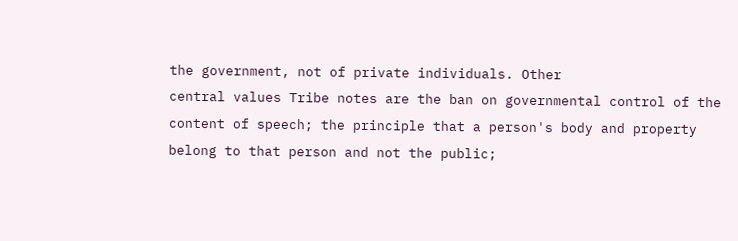the government, not of private individuals. Other
central values Tribe notes are the ban on governmental control of the
content of speech; the principle that a person's body and property
belong to that person and not the public;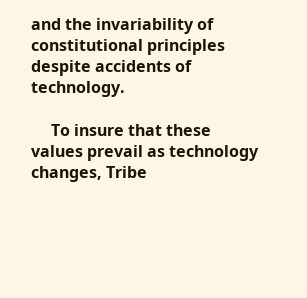and the invariability of
constitutional principles despite accidents of technology.

     To insure that these values prevail as technology changes, Tribe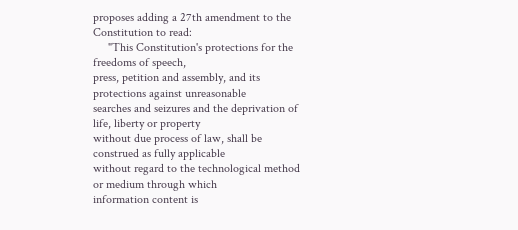proposes adding a 27th amendment to the Constitution to read:
     "This Constitution's protections for the freedoms of speech,
press, petition and assembly, and its protections against unreasonable
searches and seizures and the deprivation of life, liberty or property
without due process of law, shall be construed as fully applicable
without regard to the technological method or medium through which
information content is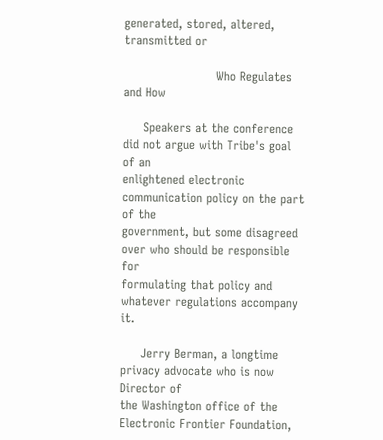generated, stored, altered, transmitted or

                       Who Regulates and How

     Speakers at the conference did not argue with Tribe's goal of an
enlightened electronic communication policy on the part of the
government, but some disagreed over who should be responsible for
formulating that policy and whatever regulations accompany it.

     Jerry Berman, a longtime privacy advocate who is now Director of
the Washington office of the Electronic Frontier Foundation,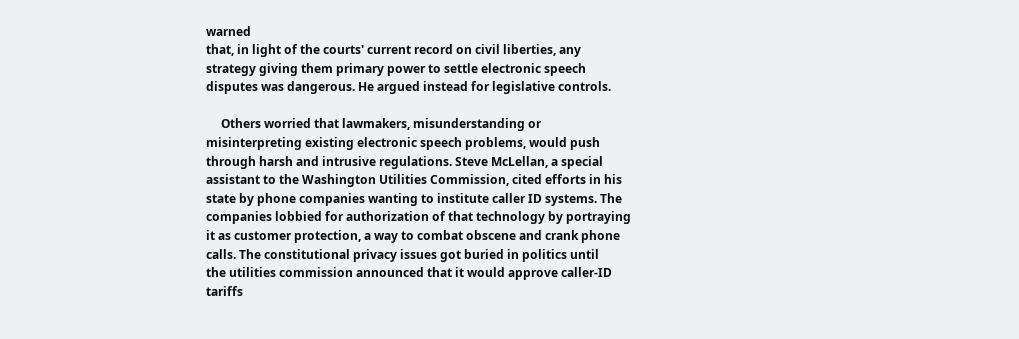warned
that, in light of the courts' current record on civil liberties, any
strategy giving them primary power to settle electronic speech
disputes was dangerous. He argued instead for legislative controls.

     Others worried that lawmakers, misunderstanding or
misinterpreting existing electronic speech problems, would push
through harsh and intrusive regulations. Steve McLellan, a special
assistant to the Washington Utilities Commission, cited efforts in his
state by phone companies wanting to institute caller ID systems. The
companies lobbied for authorization of that technology by portraying
it as customer protection, a way to combat obscene and crank phone
calls. The constitutional privacy issues got buried in politics until
the utilities commission announced that it would approve caller-ID
tariffs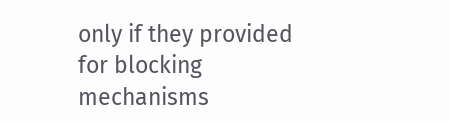only if they provided for blocking mechanisms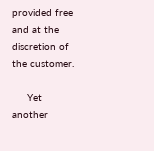provided free
and at the discretion of the customer.

     Yet another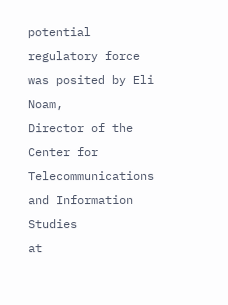potential regulatory force was posited by Eli Noam,
Director of the Center for Telecommunications and Information Studies
at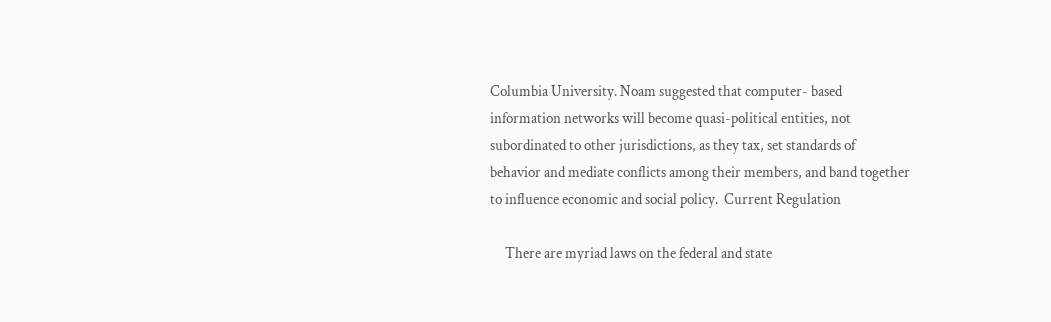Columbia University. Noam suggested that computer- based
information networks will become quasi-political entities, not
subordinated to other jurisdictions, as they tax, set standards of
behavior and mediate conflicts among their members, and band together
to influence economic and social policy.  Current Regulation

     There are myriad laws on the federal and state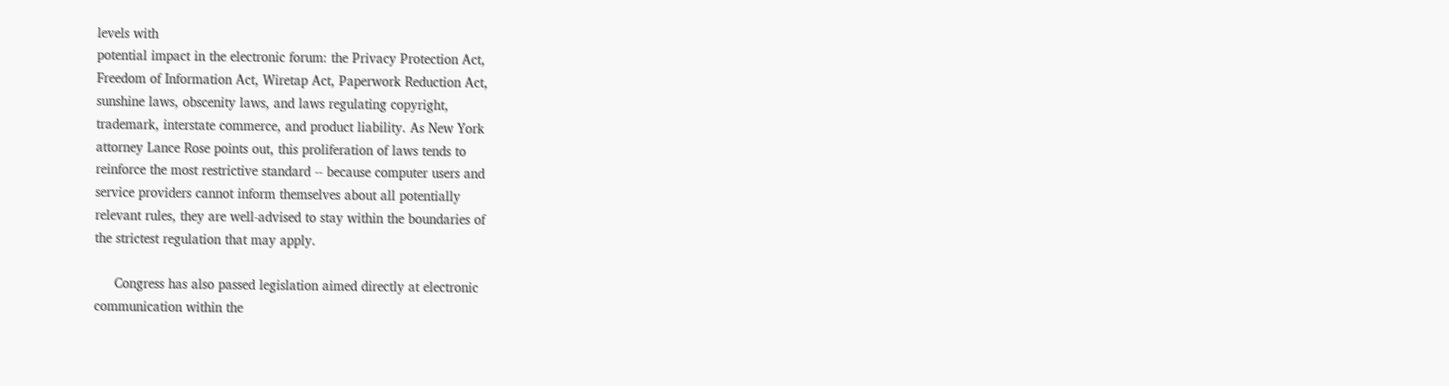levels with
potential impact in the electronic forum: the Privacy Protection Act,
Freedom of Information Act, Wiretap Act, Paperwork Reduction Act,
sunshine laws, obscenity laws, and laws regulating copyright,
trademark, interstate commerce, and product liability. As New York
attorney Lance Rose points out, this proliferation of laws tends to
reinforce the most restrictive standard -- because computer users and
service providers cannot inform themselves about all potentially
relevant rules, they are well-advised to stay within the boundaries of
the strictest regulation that may apply.

     Congress has also passed legislation aimed directly at electronic
communication within the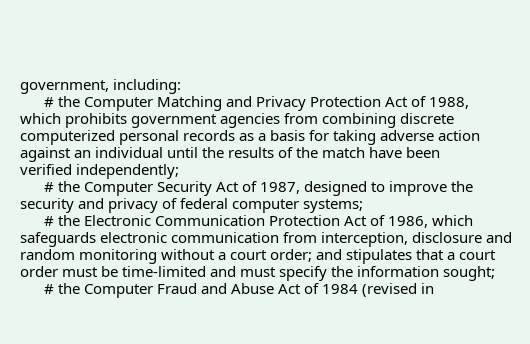government, including:
      # the Computer Matching and Privacy Protection Act of 1988,
which prohibits government agencies from combining discrete
computerized personal records as a basis for taking adverse action
against an individual until the results of the match have been
verified independently;
      # the Computer Security Act of 1987, designed to improve the
security and privacy of federal computer systems;
      # the Electronic Communication Protection Act of 1986, which
safeguards electronic communication from interception, disclosure and
random monitoring without a court order; and stipulates that a court
order must be time-limited and must specify the information sought;
      # the Computer Fraud and Abuse Act of 1984 (revised in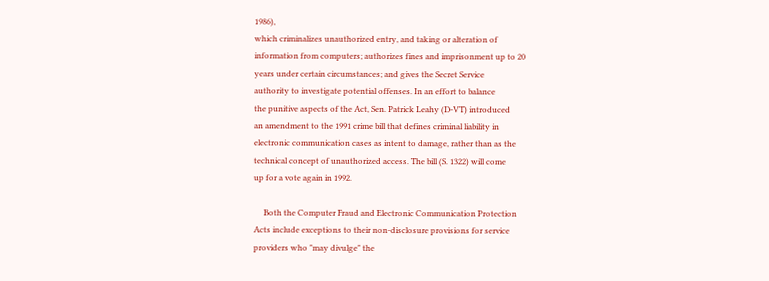1986),
which criminalizes unauthorized entry, and taking or alteration of
information from computers; authorizes fines and imprisonment up to 20
years under certain circumstances; and gives the Secret Service
authority to investigate potential offenses. In an effort to balance
the punitive aspects of the Act, Sen. Patrick Leahy (D-VT) introduced
an amendment to the 1991 crime bill that defines criminal liability in
electronic communication cases as intent to damage, rather than as the
technical concept of unauthorized access. The bill (S. 1322) will come
up for a vote again in 1992.

     Both the Computer Fraud and Electronic Communication Protection
Acts include exceptions to their non-disclosure provisions for service
providers who "may divulge" the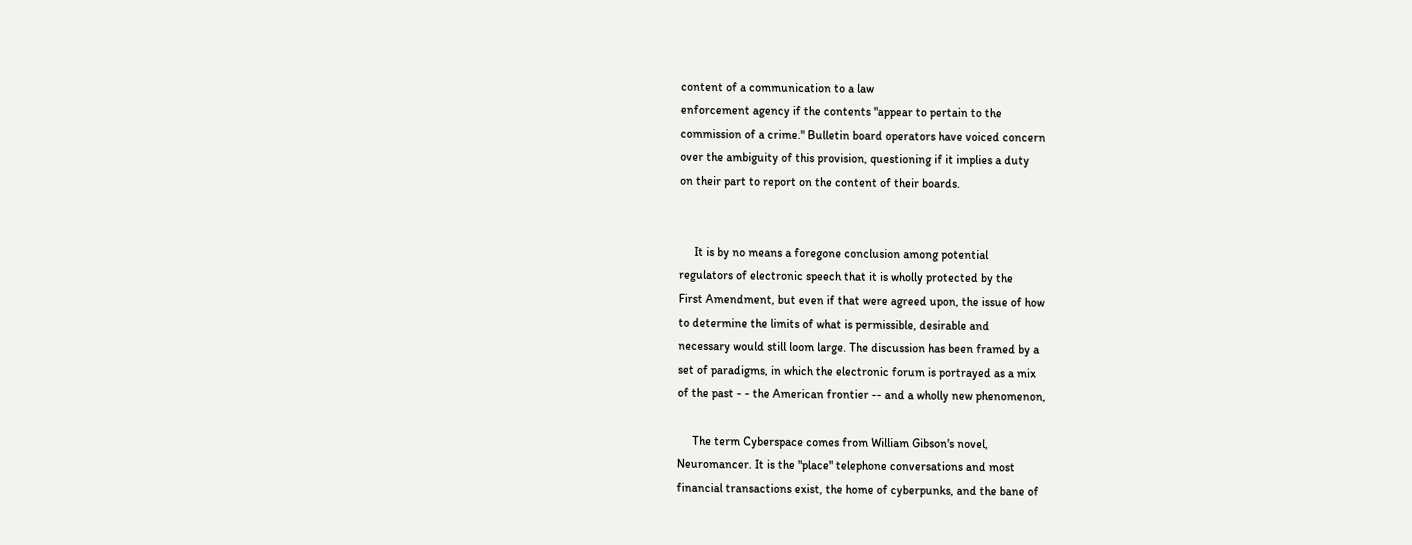content of a communication to a law
enforcement agency if the contents "appear to pertain to the
commission of a crime." Bulletin board operators have voiced concern
over the ambiguity of this provision, questioning if it implies a duty
on their part to report on the content of their boards.


     It is by no means a foregone conclusion among potential
regulators of electronic speech that it is wholly protected by the
First Amendment, but even if that were agreed upon, the issue of how
to determine the limits of what is permissible, desirable and
necessary would still loom large. The discussion has been framed by a
set of paradigms, in which the electronic forum is portrayed as a mix
of the past - - the American frontier -- and a wholly new phenomenon,

     The term Cyberspace comes from William Gibson's novel,
Neuromancer. It is the "place" telephone conversations and most
financial transactions exist, the home of cyberpunks, and the bane of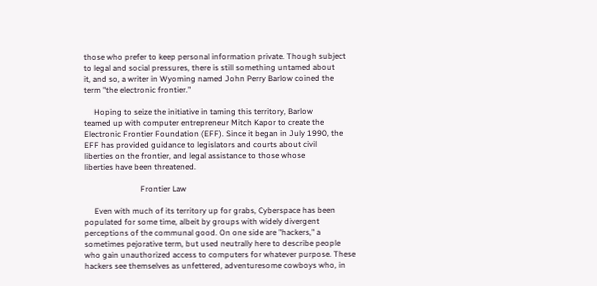those who prefer to keep personal information private. Though subject
to legal and social pressures, there is still something untamed about
it, and so, a writer in Wyoming named John Perry Barlow coined the
term "the electronic frontier."

     Hoping to seize the initiative in taming this territory, Barlow
teamed up with computer entrepreneur Mitch Kapor to create the
Electronic Frontier Foundation (EFF). Since it began in July 1990, the
EFF has provided guidance to legislators and courts about civil
liberties on the frontier, and legal assistance to those whose
liberties have been threatened.

                            Frontier Law

     Even with much of its territory up for grabs, Cyberspace has been
populated for some time, albeit by groups with widely divergent
perceptions of the communal good. On one side are "hackers," a
sometimes pejorative term, but used neutrally here to describe people
who gain unauthorized access to computers for whatever purpose. These
hackers see themselves as unfettered, adventuresome cowboys who, in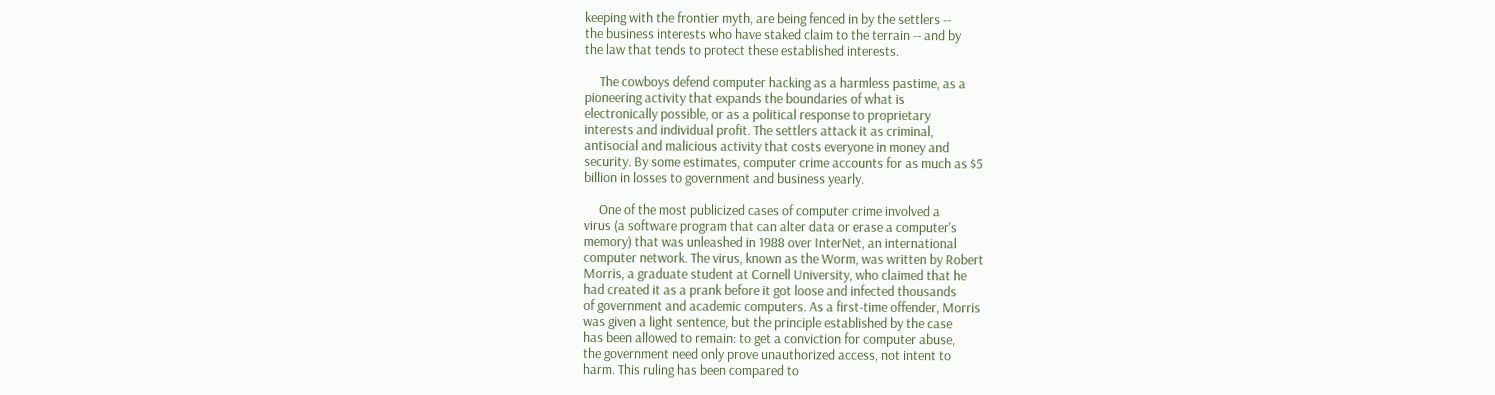keeping with the frontier myth, are being fenced in by the settlers --
the business interests who have staked claim to the terrain -- and by
the law that tends to protect these established interests.

     The cowboys defend computer hacking as a harmless pastime, as a
pioneering activity that expands the boundaries of what is
electronically possible, or as a political response to proprietary
interests and individual profit. The settlers attack it as criminal,
antisocial and malicious activity that costs everyone in money and
security. By some estimates, computer crime accounts for as much as $5
billion in losses to government and business yearly.

     One of the most publicized cases of computer crime involved a
virus (a software program that can alter data or erase a computer's
memory) that was unleashed in 1988 over InterNet, an international
computer network. The virus, known as the Worm, was written by Robert
Morris, a graduate student at Cornell University, who claimed that he
had created it as a prank before it got loose and infected thousands
of government and academic computers. As a first-time offender, Morris
was given a light sentence, but the principle established by the case
has been allowed to remain: to get a conviction for computer abuse,
the government need only prove unauthorized access, not intent to
harm. This ruling has been compared to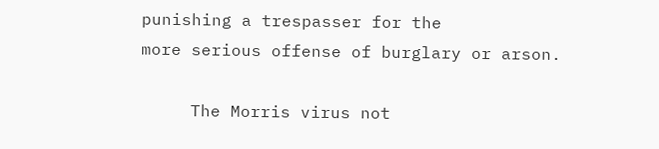punishing a trespasser for the
more serious offense of burglary or arson.

     The Morris virus not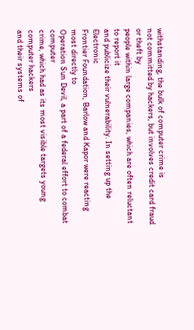withstanding, the bulk of computer crime is
not committed by hackers, but involves credit card fraud or theft by
people within large companies, which are often reluctant to report it
and publicize their vulnerability. In setting up the Electronic
Frontier Foundation, Barlow and Kapor were reacting most directly to
Operation Sun Devil, a part of a federal effort to combat computer
crime, which had as its most visible targets young computer hackers
and their systems of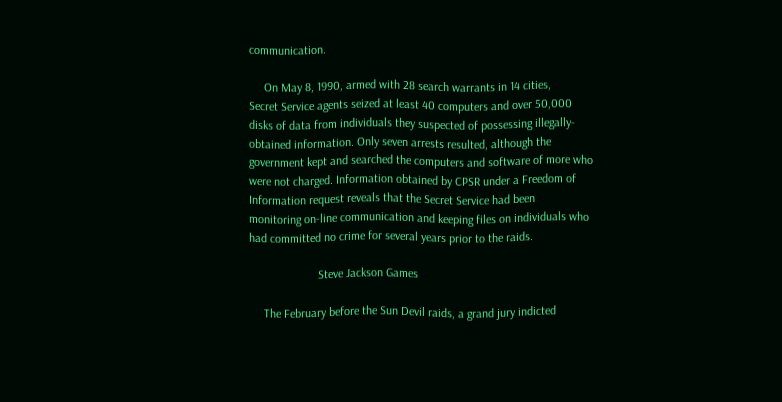communication.

     On May 8, 1990, armed with 28 search warrants in 14 cities,
Secret Service agents seized at least 40 computers and over 50,000
disks of data from individuals they suspected of possessing illegally-
obtained information. Only seven arrests resulted, although the
government kept and searched the computers and software of more who
were not charged. Information obtained by CPSR under a Freedom of
Information request reveals that the Secret Service had been
monitoring on-line communication and keeping files on individuals who
had committed no crime for several years prior to the raids.

                       Steve Jackson Games

     The February before the Sun Devil raids, a grand jury indicted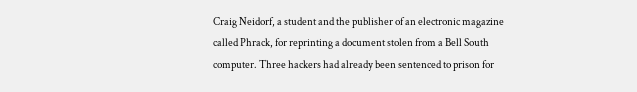Craig Neidorf, a student and the publisher of an electronic magazine
called Phrack, for reprinting a document stolen from a Bell South
computer. Three hackers had already been sentenced to prison for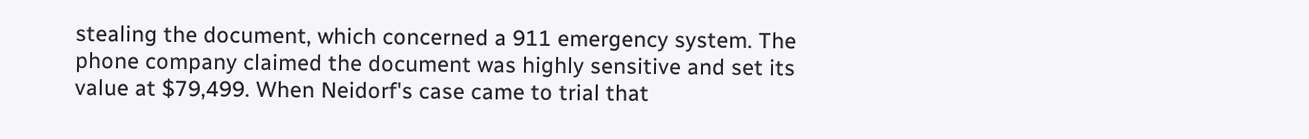stealing the document, which concerned a 911 emergency system. The
phone company claimed the document was highly sensitive and set its
value at $79,499. When Neidorf's case came to trial that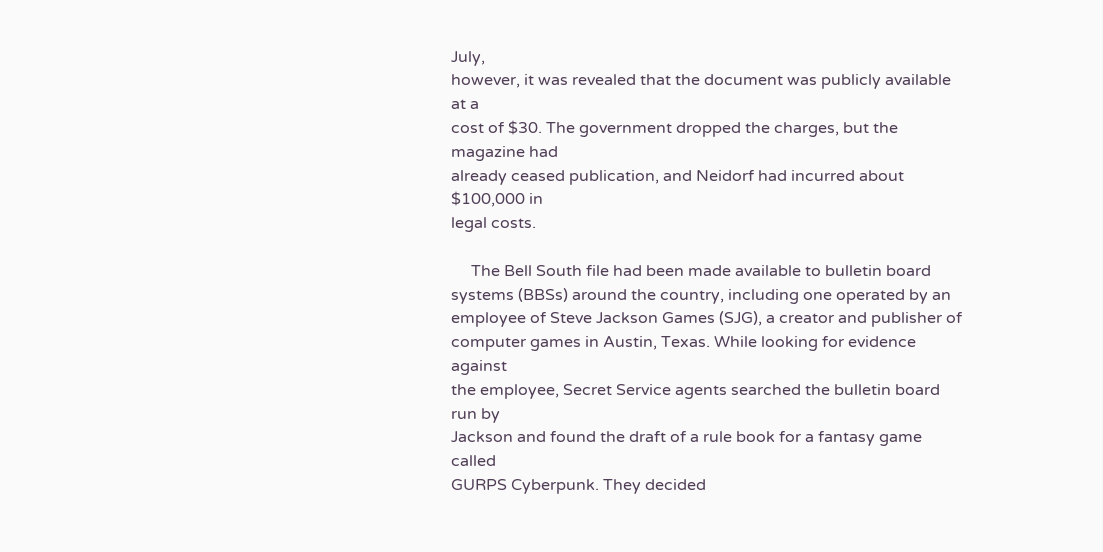July,
however, it was revealed that the document was publicly available at a
cost of $30. The government dropped the charges, but the magazine had
already ceased publication, and Neidorf had incurred about $100,000 in
legal costs.

     The Bell South file had been made available to bulletin board
systems (BBSs) around the country, including one operated by an
employee of Steve Jackson Games (SJG), a creator and publisher of
computer games in Austin, Texas. While looking for evidence against
the employee, Secret Service agents searched the bulletin board run by
Jackson and found the draft of a rule book for a fantasy game called
GURPS Cyberpunk. They decided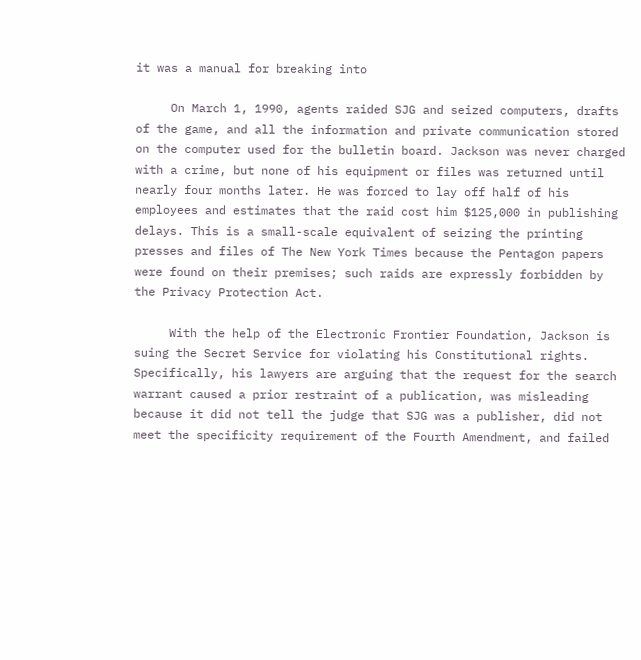it was a manual for breaking into

     On March 1, 1990, agents raided SJG and seized computers, drafts
of the game, and all the information and private communication stored
on the computer used for the bulletin board. Jackson was never charged
with a crime, but none of his equipment or files was returned until
nearly four months later. He was forced to lay off half of his
employees and estimates that the raid cost him $125,000 in publishing
delays. This is a small-scale equivalent of seizing the printing
presses and files of The New York Times because the Pentagon papers
were found on their premises; such raids are expressly forbidden by
the Privacy Protection Act.

     With the help of the Electronic Frontier Foundation, Jackson is
suing the Secret Service for violating his Constitutional rights.
Specifically, his lawyers are arguing that the request for the search
warrant caused a prior restraint of a publication, was misleading
because it did not tell the judge that SJG was a publisher, did not
meet the specificity requirement of the Fourth Amendment, and failed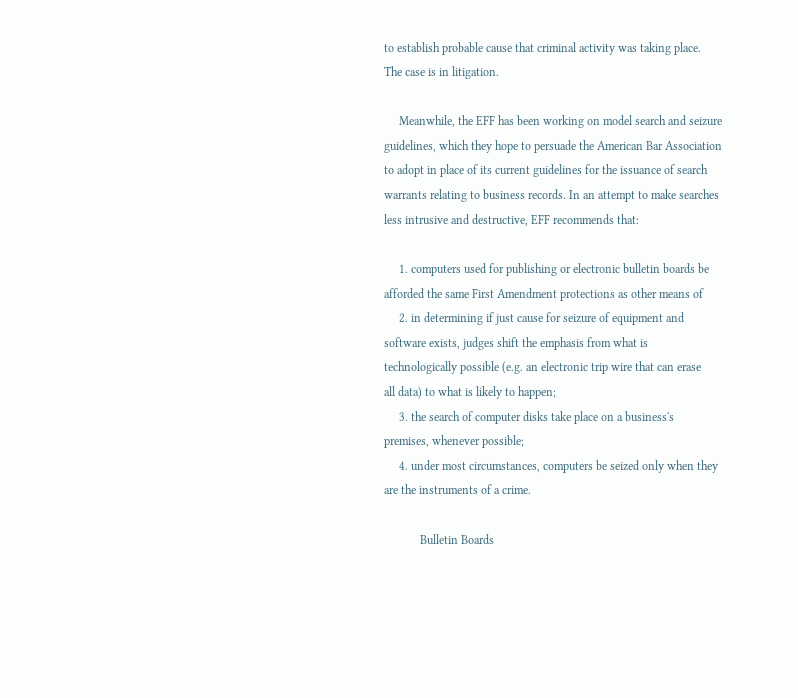to establish probable cause that criminal activity was taking place.
The case is in litigation.

     Meanwhile, the EFF has been working on model search and seizure
guidelines, which they hope to persuade the American Bar Association
to adopt in place of its current guidelines for the issuance of search
warrants relating to business records. In an attempt to make searches
less intrusive and destructive, EFF recommends that:

     1. computers used for publishing or electronic bulletin boards be
afforded the same First Amendment protections as other means of
     2. in determining if just cause for seizure of equipment and
software exists, judges shift the emphasis from what is
technologically possible (e.g. an electronic trip wire that can erase
all data) to what is likely to happen;
     3. the search of computer disks take place on a business's
premises, whenever possible;
     4. under most circumstances, computers be seized only when they
are the instruments of a crime.

            Bulletin Boards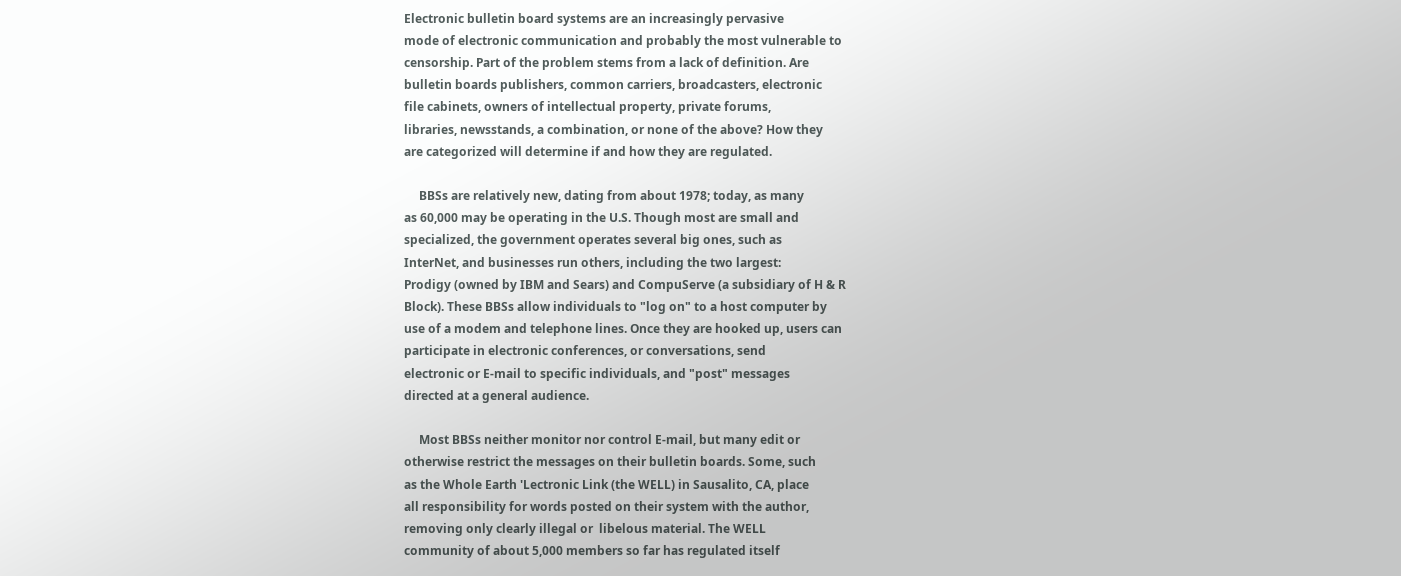Electronic bulletin board systems are an increasingly pervasive
mode of electronic communication and probably the most vulnerable to
censorship. Part of the problem stems from a lack of definition. Are
bulletin boards publishers, common carriers, broadcasters, electronic
file cabinets, owners of intellectual property, private forums,
libraries, newsstands, a combination, or none of the above? How they
are categorized will determine if and how they are regulated.

     BBSs are relatively new, dating from about 1978; today, as many
as 60,000 may be operating in the U.S. Though most are small and
specialized, the government operates several big ones, such as
InterNet, and businesses run others, including the two largest:
Prodigy (owned by IBM and Sears) and CompuServe (a subsidiary of H & R
Block). These BBSs allow individuals to "log on" to a host computer by
use of a modem and telephone lines. Once they are hooked up, users can
participate in electronic conferences, or conversations, send
electronic or E-mail to specific individuals, and "post" messages
directed at a general audience.

     Most BBSs neither monitor nor control E-mail, but many edit or
otherwise restrict the messages on their bulletin boards. Some, such
as the Whole Earth 'Lectronic Link (the WELL) in Sausalito, CA, place
all responsibility for words posted on their system with the author,
removing only clearly illegal or  libelous material. The WELL
community of about 5,000 members so far has regulated itself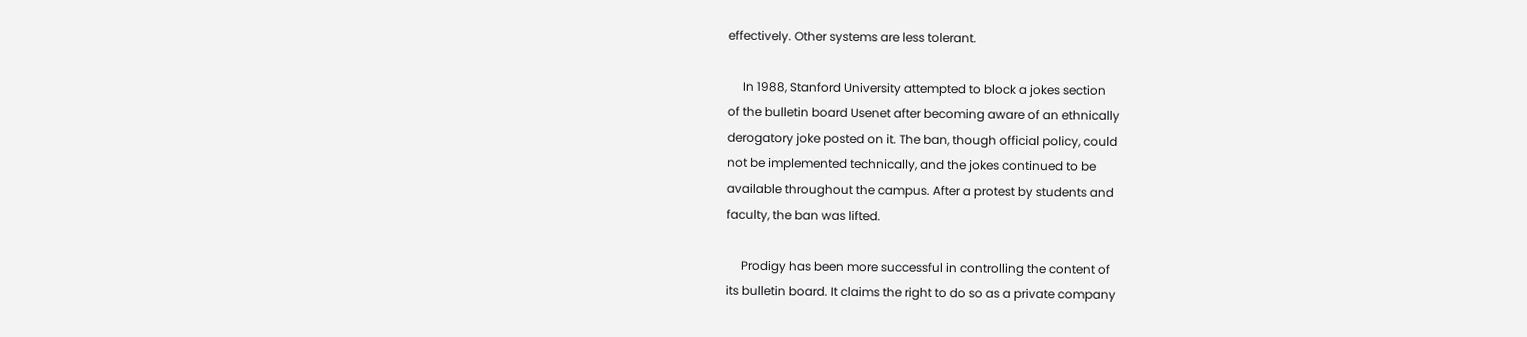effectively. Other systems are less tolerant.

     In 1988, Stanford University attempted to block a jokes section
of the bulletin board Usenet after becoming aware of an ethnically
derogatory joke posted on it. The ban, though official policy, could
not be implemented technically, and the jokes continued to be
available throughout the campus. After a protest by students and
faculty, the ban was lifted.

     Prodigy has been more successful in controlling the content of
its bulletin board. It claims the right to do so as a private company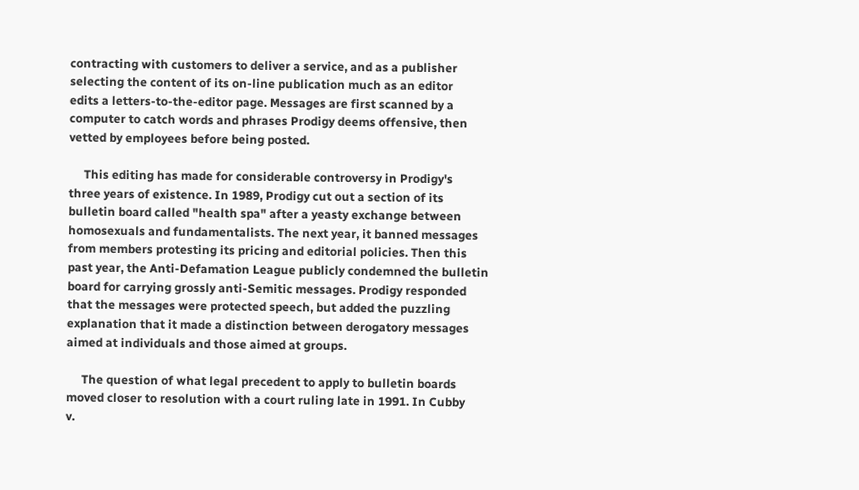contracting with customers to deliver a service, and as a publisher
selecting the content of its on-line publication much as an editor
edits a letters-to-the-editor page. Messages are first scanned by a
computer to catch words and phrases Prodigy deems offensive, then
vetted by employees before being posted.

     This editing has made for considerable controversy in Prodigy's
three years of existence. In 1989, Prodigy cut out a section of its
bulletin board called "health spa" after a yeasty exchange between
homosexuals and fundamentalists. The next year, it banned messages
from members protesting its pricing and editorial policies. Then this
past year, the Anti-Defamation League publicly condemned the bulletin
board for carrying grossly anti-Semitic messages. Prodigy responded
that the messages were protected speech, but added the puzzling
explanation that it made a distinction between derogatory messages
aimed at individuals and those aimed at groups.

     The question of what legal precedent to apply to bulletin boards
moved closer to resolution with a court ruling late in 1991. In Cubby
v.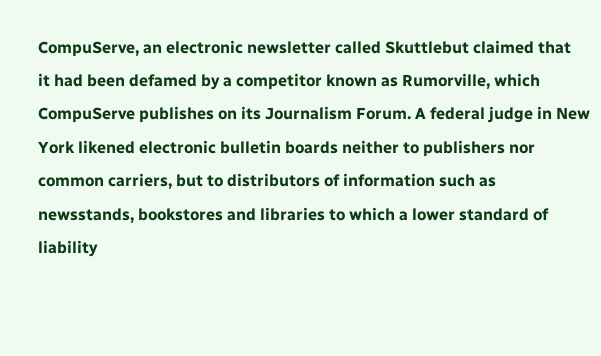CompuServe, an electronic newsletter called Skuttlebut claimed that
it had been defamed by a competitor known as Rumorville, which
CompuServe publishes on its Journalism Forum. A federal judge in New
York likened electronic bulletin boards neither to publishers nor
common carriers, but to distributors of information such as
newsstands, bookstores and libraries to which a lower standard of
liability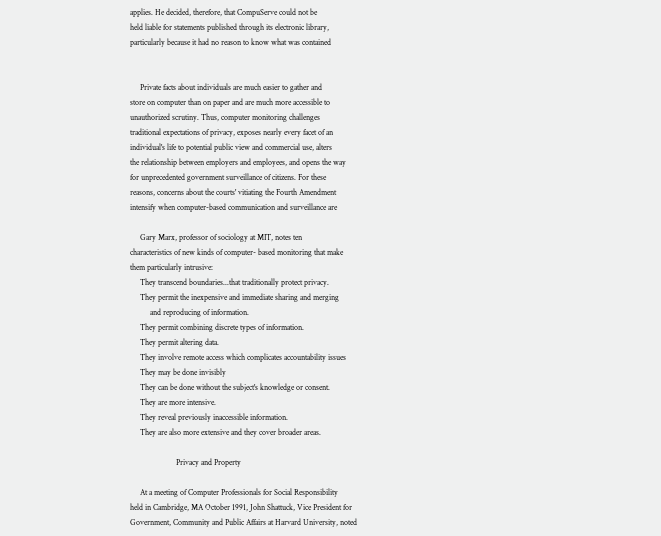applies. He decided, therefore, that CompuServe could not be
held liable for statements published through its electronic library,
particularly because it had no reason to know what was contained


     Private facts about individuals are much easier to gather and
store on computer than on paper and are much more accessible to
unauthorized scrutiny. Thus, computer monitoring challenges
traditional expectations of privacy, exposes nearly every facet of an
individual's life to potential public view and commercial use, alters
the relationship between employers and employees, and opens the way
for unprecedented government surveillance of citizens. For these
reasons, concerns about the courts' vitiating the Fourth Amendment
intensify when computer-based communication and surveillance are

     Gary Marx, professor of sociology at MIT, notes ten
characteristics of new kinds of computer- based monitoring that make
them particularly intrusive:
     They transcend boundaries...that traditionally protect privacy.
     They permit the inexpensive and immediate sharing and merging
          and reproducing of information.
     They permit combining discrete types of information.
     They permit altering data.
     They involve remote access which complicates accountability issues
     They may be done invisibly
     They can be done without the subject's knowledge or consent.
     They are more intensive.
     They reveal previously inaccessible information.
     They are also more extensive and they cover broader areas.

                       Privacy and Property

     At a meeting of Computer Professionals for Social Responsibility
held in Cambridge, MA October 1991, John Shattuck, Vice President for
Government, Community and Public Affairs at Harvard University, noted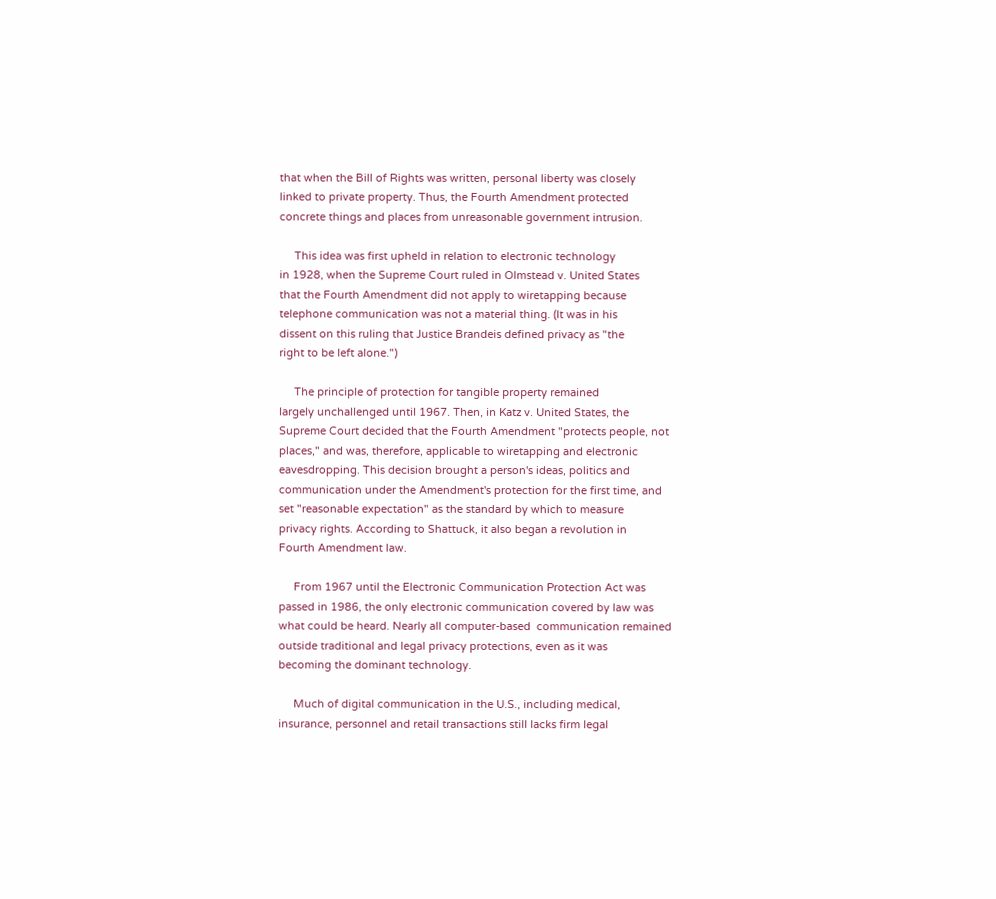that when the Bill of Rights was written, personal liberty was closely
linked to private property. Thus, the Fourth Amendment protected
concrete things and places from unreasonable government intrusion.

     This idea was first upheld in relation to electronic technology
in 1928, when the Supreme Court ruled in Olmstead v. United States
that the Fourth Amendment did not apply to wiretapping because
telephone communication was not a material thing. (It was in his
dissent on this ruling that Justice Brandeis defined privacy as "the
right to be left alone.")

     The principle of protection for tangible property remained
largely unchallenged until 1967. Then, in Katz v. United States, the
Supreme Court decided that the Fourth Amendment "protects people, not
places," and was, therefore, applicable to wiretapping and electronic
eavesdropping. This decision brought a person's ideas, politics and
communication under the Amendment's protection for the first time, and
set "reasonable expectation" as the standard by which to measure
privacy rights. According to Shattuck, it also began a revolution in
Fourth Amendment law.

     From 1967 until the Electronic Communication Protection Act was
passed in 1986, the only electronic communication covered by law was
what could be heard. Nearly all computer-based  communication remained
outside traditional and legal privacy protections, even as it was
becoming the dominant technology.

     Much of digital communication in the U.S., including medical,
insurance, personnel and retail transactions still lacks firm legal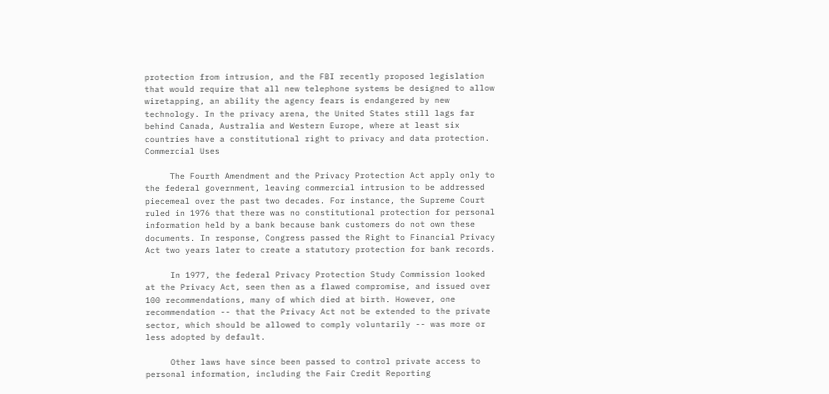protection from intrusion, and the FBI recently proposed legislation
that would require that all new telephone systems be designed to allow
wiretapping, an ability the agency fears is endangered by new
technology. In the privacy arena, the United States still lags far
behind Canada, Australia and Western Europe, where at least six
countries have a constitutional right to privacy and data protection.
Commercial Uses

     The Fourth Amendment and the Privacy Protection Act apply only to
the federal government, leaving commercial intrusion to be addressed
piecemeal over the past two decades. For instance, the Supreme Court
ruled in 1976 that there was no constitutional protection for personal
information held by a bank because bank customers do not own these
documents. In response, Congress passed the Right to Financial Privacy
Act two years later to create a statutory protection for bank records.

     In 1977, the federal Privacy Protection Study Commission looked
at the Privacy Act, seen then as a flawed compromise, and issued over
100 recommendations, many of which died at birth. However, one
recommendation -- that the Privacy Act not be extended to the private
sector, which should be allowed to comply voluntarily -- was more or
less adopted by default.

     Other laws have since been passed to control private access to
personal information, including the Fair Credit Reporting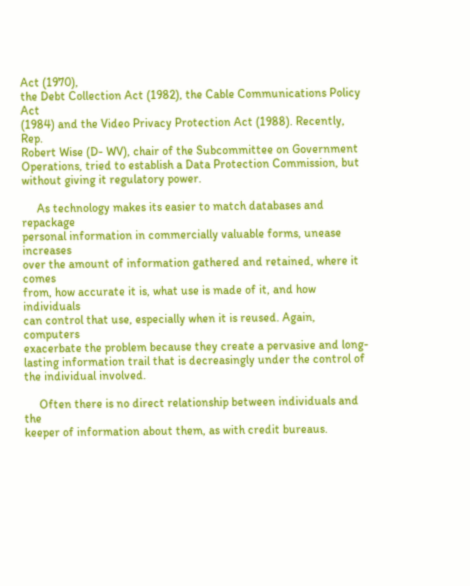Act (1970),
the Debt Collection Act (1982), the Cable Communications Policy Act
(1984) and the Video Privacy Protection Act (1988). Recently, Rep.
Robert Wise (D- WV), chair of the Subcommittee on Government
Operations, tried to establish a Data Protection Commission, but
without giving it regulatory power.

     As technology makes its easier to match databases and repackage
personal information in commercially valuable forms, unease increases
over the amount of information gathered and retained, where it comes
from, how accurate it is, what use is made of it, and how individuals
can control that use, especially when it is reused. Again, computers
exacerbate the problem because they create a pervasive and long-
lasting information trail that is decreasingly under the control of
the individual involved.

     Often there is no direct relationship between individuals and the
keeper of information about them, as with credit bureaus.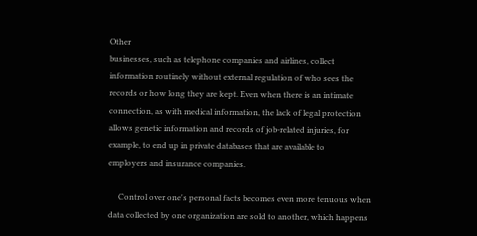Other
businesses, such as telephone companies and airlines, collect
information routinely without external regulation of who sees the
records or how long they are kept. Even when there is an intimate
connection, as with medical information, the lack of legal protection
allows genetic information and records of job-related injuries, for
example, to end up in private databases that are available to
employers and insurance companies.

     Control over one's personal facts becomes even more tenuous when
data collected by one organization are sold to another, which happens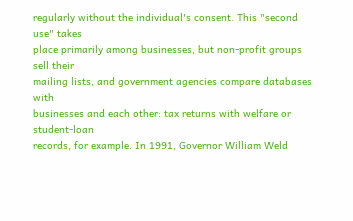regularly without the individual's consent. This "second use" takes
place primarily among businesses, but non-profit groups sell their
mailing lists, and government agencies compare databases with
businesses and each other: tax returns with welfare or student-loan
records, for example. In 1991, Governor William Weld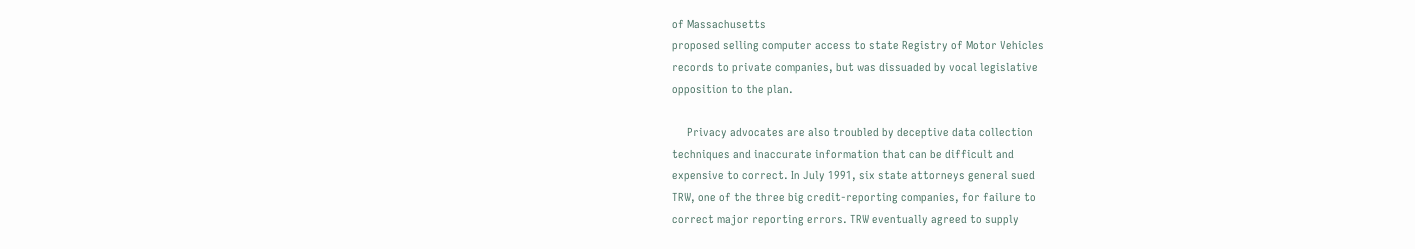of Massachusetts
proposed selling computer access to state Registry of Motor Vehicles
records to private companies, but was dissuaded by vocal legislative
opposition to the plan.

     Privacy advocates are also troubled by deceptive data collection
techniques and inaccurate information that can be difficult and
expensive to correct. In July 1991, six state attorneys general sued
TRW, one of the three big credit-reporting companies, for failure to
correct major reporting errors. TRW eventually agreed to supply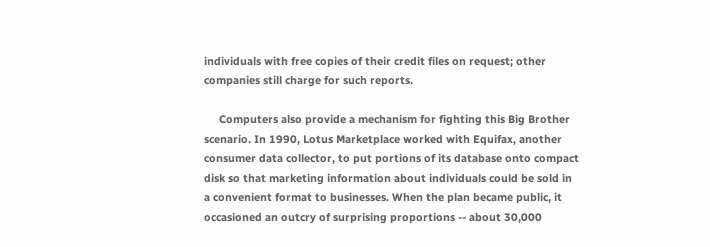individuals with free copies of their credit files on request; other
companies still charge for such reports.

     Computers also provide a mechanism for fighting this Big Brother
scenario. In 1990, Lotus Marketplace worked with Equifax, another
consumer data collector, to put portions of its database onto compact
disk so that marketing information about individuals could be sold in
a convenient format to businesses. When the plan became public, it
occasioned an outcry of surprising proportions -- about 30,000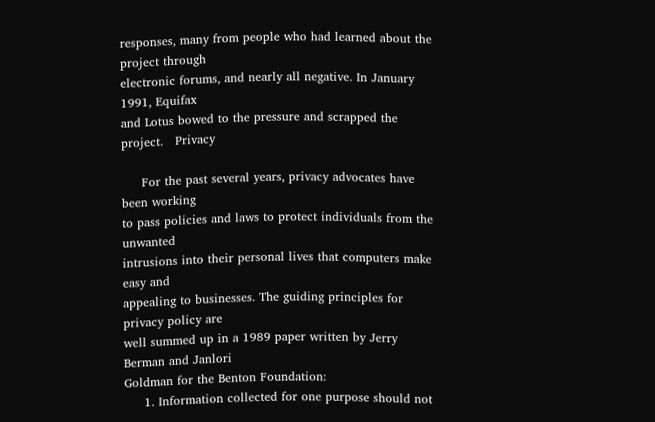responses, many from people who had learned about the project through
electronic forums, and nearly all negative. In January 1991, Equifax
and Lotus bowed to the pressure and scrapped the project.   Privacy

     For the past several years, privacy advocates have been working
to pass policies and laws to protect individuals from the unwanted
intrusions into their personal lives that computers make easy and
appealing to businesses. The guiding principles for privacy policy are
well summed up in a 1989 paper written by Jerry Berman and Janlori
Goldman for the Benton Foundation:
     1. Information collected for one purpose should not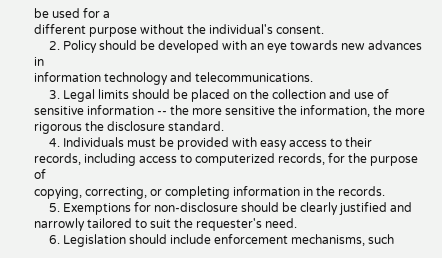be used for a
different purpose without the individual's consent.
     2. Policy should be developed with an eye towards new advances in
information technology and telecommunications.
     3. Legal limits should be placed on the collection and use of
sensitive information -- the more sensitive the information, the more
rigorous the disclosure standard.
     4. Individuals must be provided with easy access to their
records, including access to computerized records, for the purpose of
copying, correcting, or completing information in the records.
     5. Exemptions for non-disclosure should be clearly justified and
narrowly tailored to suit the requester's need.
     6. Legislation should include enforcement mechanisms, such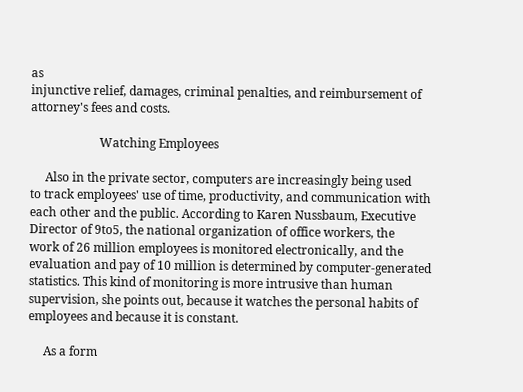as
injunctive relief, damages, criminal penalties, and reimbursement of
attorney's fees and costs.

                       Watching Employees

     Also in the private sector, computers are increasingly being used
to track employees' use of time, productivity, and communication with
each other and the public. According to Karen Nussbaum, Executive
Director of 9to5, the national organization of office workers, the
work of 26 million employees is monitored electronically, and the
evaluation and pay of 10 million is determined by computer-generated
statistics. This kind of monitoring is more intrusive than human
supervision, she points out, because it watches the personal habits of
employees and because it is constant.

     As a form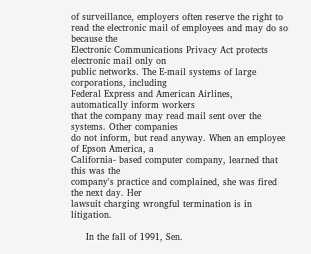of surveillance, employers often reserve the right to
read the electronic mail of employees and may do so because the
Electronic Communications Privacy Act protects electronic mail only on
public networks. The E-mail systems of large corporations, including
Federal Express and American Airlines, automatically inform workers
that the company may read mail sent over the systems. Other companies
do not inform, but read anyway. When an employee of Epson America, a
California- based computer company, learned that this was the
company's practice and complained, she was fired the next day. Her
lawsuit charging wrongful termination is in litigation.

     In the fall of 1991, Sen.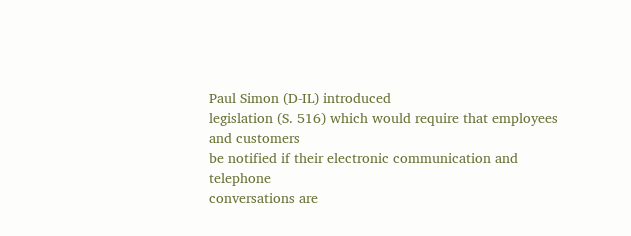Paul Simon (D-IL) introduced
legislation (S. 516) which would require that employees and customers
be notified if their electronic communication and telephone
conversations are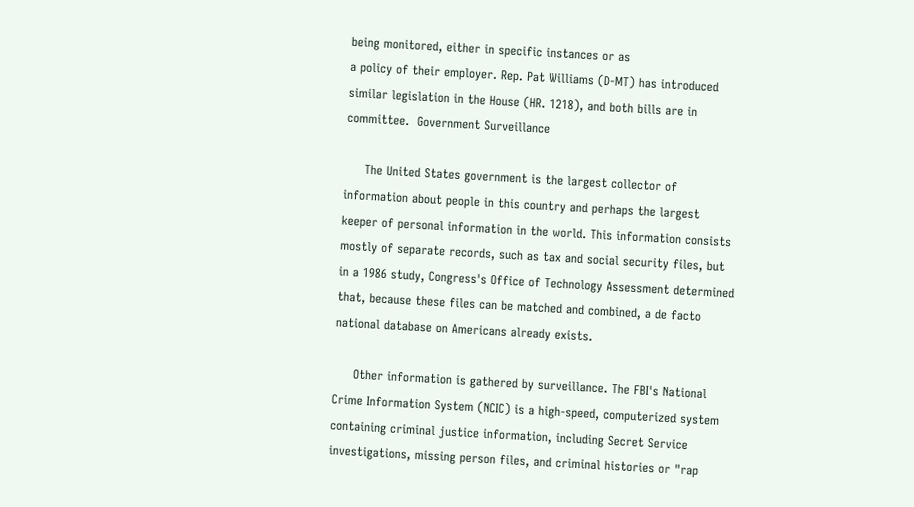being monitored, either in specific instances or as
a policy of their employer. Rep. Pat Williams (D-MT) has introduced
similar legislation in the House (HR. 1218), and both bills are in
committee.  Government Surveillance

     The United States government is the largest collector of
information about people in this country and perhaps the largest
keeper of personal information in the world. This information consists
mostly of separate records, such as tax and social security files, but
in a 1986 study, Congress's Office of Technology Assessment determined
that, because these files can be matched and combined, a de facto
national database on Americans already exists.

     Other information is gathered by surveillance. The FBI's National
Crime Information System (NCIC) is a high-speed, computerized system
containing criminal justice information, including Secret Service
investigations, missing person files, and criminal histories or "rap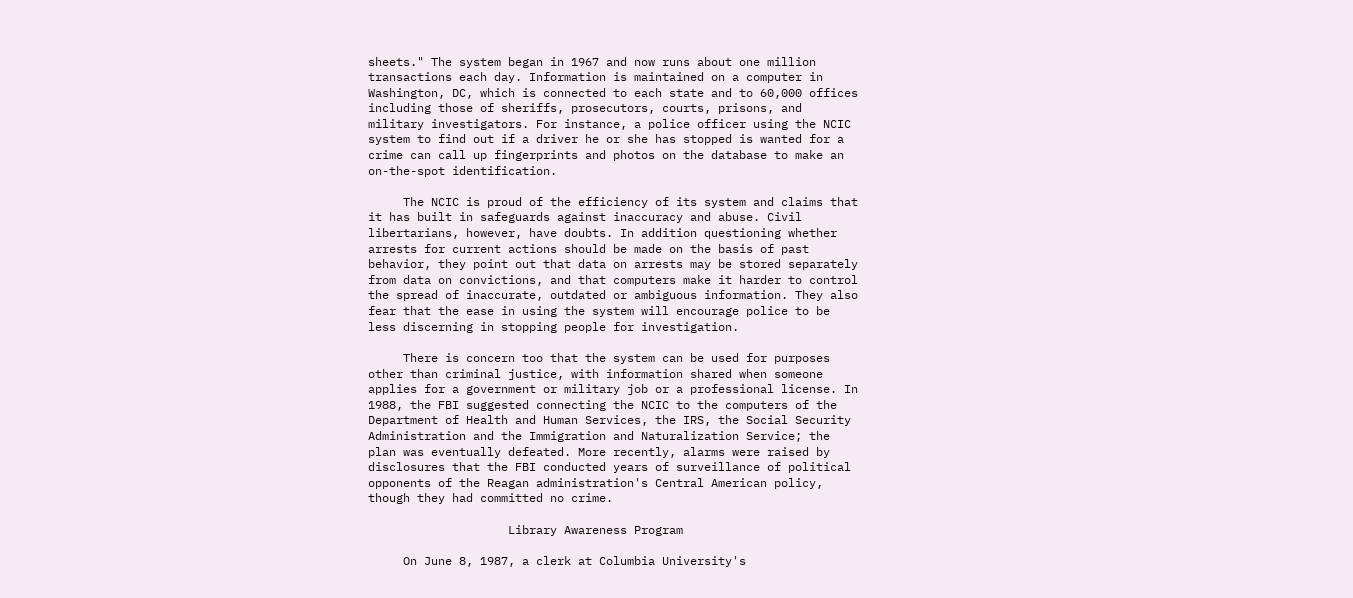sheets." The system began in 1967 and now runs about one million
transactions each day. Information is maintained on a computer in
Washington, DC, which is connected to each state and to 60,000 offices
including those of sheriffs, prosecutors, courts, prisons, and
military investigators. For instance, a police officer using the NCIC
system to find out if a driver he or she has stopped is wanted for a
crime can call up fingerprints and photos on the database to make an
on-the-spot identification.

     The NCIC is proud of the efficiency of its system and claims that
it has built in safeguards against inaccuracy and abuse. Civil
libertarians, however, have doubts. In addition questioning whether
arrests for current actions should be made on the basis of past
behavior, they point out that data on arrests may be stored separately
from data on convictions, and that computers make it harder to control
the spread of inaccurate, outdated or ambiguous information. They also
fear that the ease in using the system will encourage police to be
less discerning in stopping people for investigation.

     There is concern too that the system can be used for purposes
other than criminal justice, with information shared when someone
applies for a government or military job or a professional license. In
1988, the FBI suggested connecting the NCIC to the computers of the
Department of Health and Human Services, the IRS, the Social Security
Administration and the Immigration and Naturalization Service; the
plan was eventually defeated. More recently, alarms were raised by
disclosures that the FBI conducted years of surveillance of political
opponents of the Reagan administration's Central American policy,
though they had committed no crime.

                    Library Awareness Program

     On June 8, 1987, a clerk at Columbia University's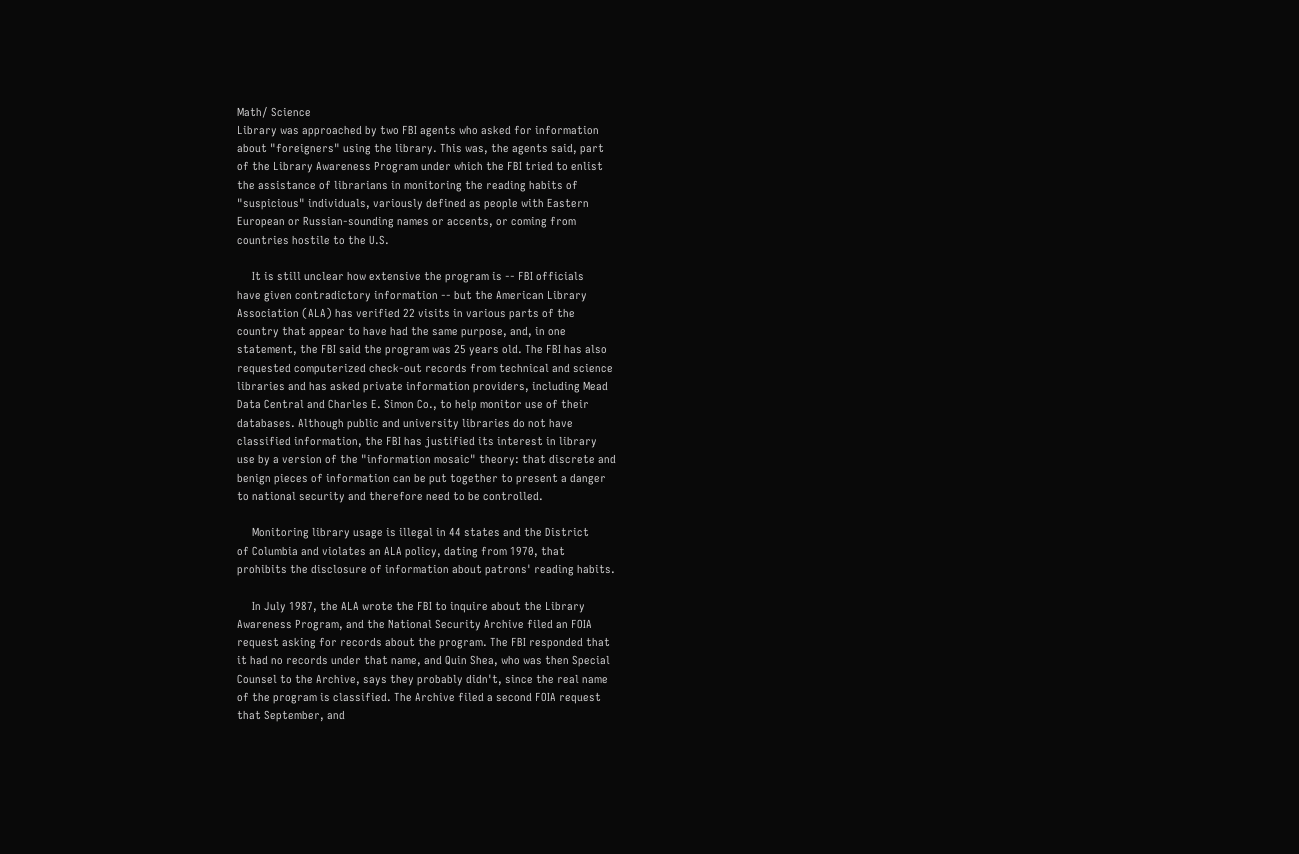Math/ Science
Library was approached by two FBI agents who asked for information
about "foreigners" using the library. This was, the agents said, part
of the Library Awareness Program under which the FBI tried to enlist
the assistance of librarians in monitoring the reading habits of
"suspicious" individuals, variously defined as people with Eastern
European or Russian-sounding names or accents, or coming from
countries hostile to the U.S.

     It is still unclear how extensive the program is -- FBI officials
have given contradictory information -- but the American Library
Association (ALA) has verified 22 visits in various parts of the
country that appear to have had the same purpose, and, in one
statement, the FBI said the program was 25 years old. The FBI has also
requested computerized check-out records from technical and science
libraries and has asked private information providers, including Mead
Data Central and Charles E. Simon Co., to help monitor use of their
databases. Although public and university libraries do not have
classified information, the FBI has justified its interest in library
use by a version of the "information mosaic" theory: that discrete and
benign pieces of information can be put together to present a danger
to national security and therefore need to be controlled.

     Monitoring library usage is illegal in 44 states and the District
of Columbia and violates an ALA policy, dating from 1970, that
prohibits the disclosure of information about patrons' reading habits.

     In July 1987, the ALA wrote the FBI to inquire about the Library
Awareness Program, and the National Security Archive filed an FOIA
request asking for records about the program. The FBI responded that
it had no records under that name, and Quin Shea, who was then Special
Counsel to the Archive, says they probably didn't, since the real name
of the program is classified. The Archive filed a second FOIA request
that September, and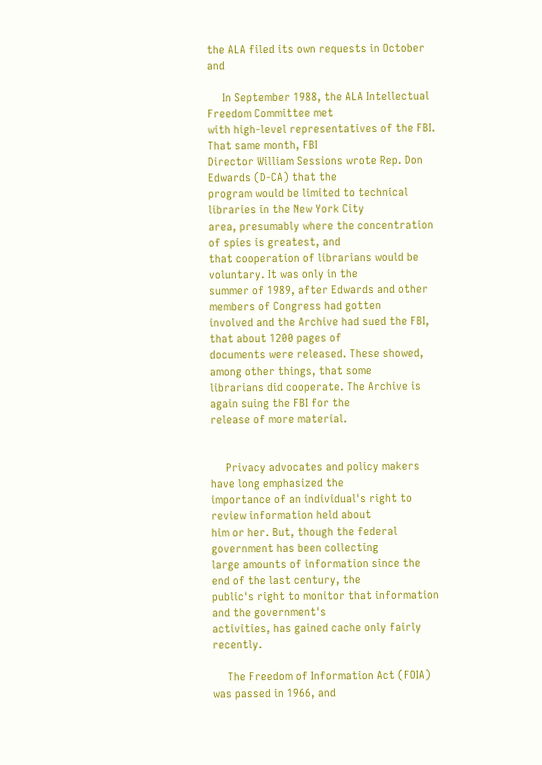the ALA filed its own requests in October and

     In September 1988, the ALA Intellectual Freedom Committee met
with high-level representatives of the FBI. That same month, FBI
Director William Sessions wrote Rep. Don Edwards (D-CA) that the
program would be limited to technical libraries in the New York City
area, presumably where the concentration of spies is greatest, and
that cooperation of librarians would be voluntary. It was only in the
summer of 1989, after Edwards and other members of Congress had gotten
involved and the Archive had sued the FBI, that about 1200 pages of
documents were released. These showed, among other things, that some
librarians did cooperate. The Archive is again suing the FBI for the
release of more material.


     Privacy advocates and policy makers have long emphasized the
importance of an individual's right to review information held about
him or her. But, though the federal government has been collecting
large amounts of information since the end of the last century, the
public's right to monitor that information and the government's
activities, has gained cache only fairly recently.

     The Freedom of Information Act (FOIA) was passed in 1966, and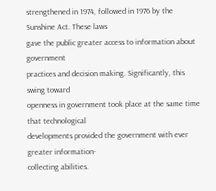strengthened in 1974, followed in 1976 by the Sunshine Act. These laws
gave the public greater access to information about government
practices and decision making. Significantly, this swing toward
openness in government took place at the same time that technological
developments provided the government with ever greater information-
collecting abilities.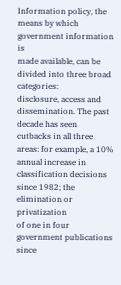Information policy, the means by which government information is
made available, can be divided into three broad categories:
disclosure, access and dissemination. The past decade has seen
cutbacks in all three areas: for example, a 10% annual increase in
classification decisions since 1982; the elimination or privatization
of one in four government publications since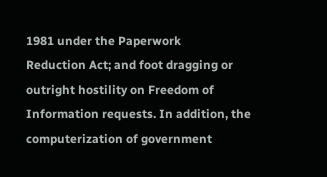1981 under the Paperwork
Reduction Act; and foot dragging or outright hostility on Freedom of
Information requests. In addition, the computerization of government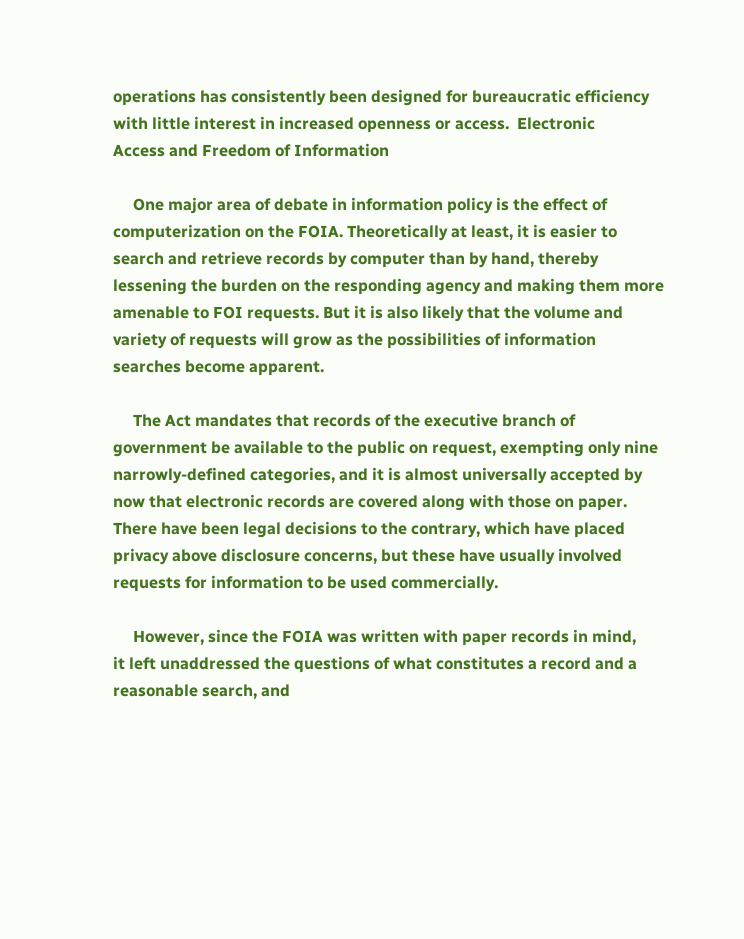operations has consistently been designed for bureaucratic efficiency
with little interest in increased openness or access.  Electronic
Access and Freedom of Information

     One major area of debate in information policy is the effect of
computerization on the FOIA. Theoretically at least, it is easier to
search and retrieve records by computer than by hand, thereby
lessening the burden on the responding agency and making them more
amenable to FOI requests. But it is also likely that the volume and
variety of requests will grow as the possibilities of information
searches become apparent.

     The Act mandates that records of the executive branch of
government be available to the public on request, exempting only nine
narrowly-defined categories, and it is almost universally accepted by
now that electronic records are covered along with those on paper.
There have been legal decisions to the contrary, which have placed
privacy above disclosure concerns, but these have usually involved
requests for information to be used commercially.

     However, since the FOIA was written with paper records in mind,
it left unaddressed the questions of what constitutes a record and a
reasonable search, and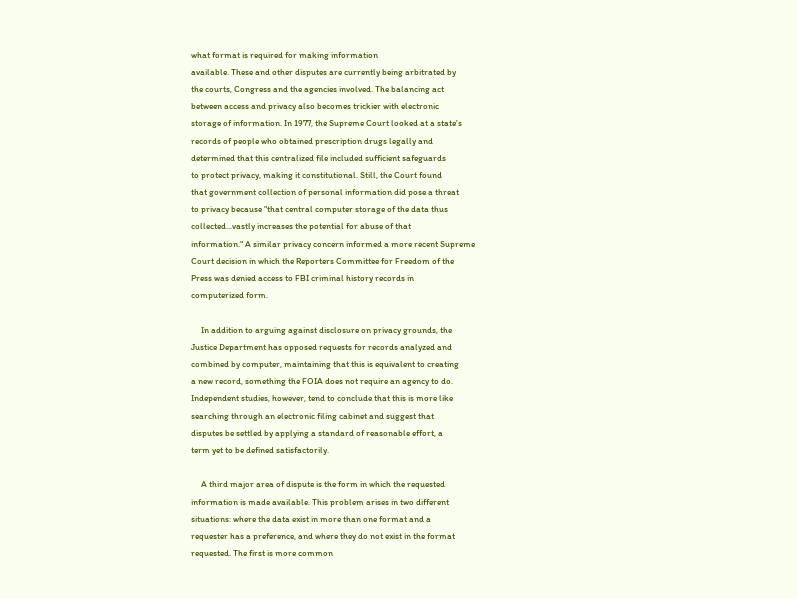what format is required for making information
available. These and other disputes are currently being arbitrated by
the courts, Congress and the agencies involved. The balancing act
between access and privacy also becomes trickier with electronic
storage of information. In 1977, the Supreme Court looked at a state's
records of people who obtained prescription drugs legally and
determined that this centralized file included sufficient safeguards
to protect privacy, making it constitutional. Still, the Court found
that government collection of personal information did pose a threat
to privacy because "that central computer storage of the data thus
collected...vastly increases the potential for abuse of that
information." A similar privacy concern informed a more recent Supreme
Court decision in which the Reporters Committee for Freedom of the
Press was denied access to FBI criminal history records in
computerized form.

     In addition to arguing against disclosure on privacy grounds, the
Justice Department has opposed requests for records analyzed and
combined by computer, maintaining that this is equivalent to creating
a new record, something the FOIA does not require an agency to do.
Independent studies, however, tend to conclude that this is more like
searching through an electronic filing cabinet and suggest that
disputes be settled by applying a standard of reasonable effort, a
term yet to be defined satisfactorily.

     A third major area of dispute is the form in which the requested
information is made available. This problem arises in two different
situations: where the data exist in more than one format and a
requester has a preference, and where they do not exist in the format
requested. The first is more common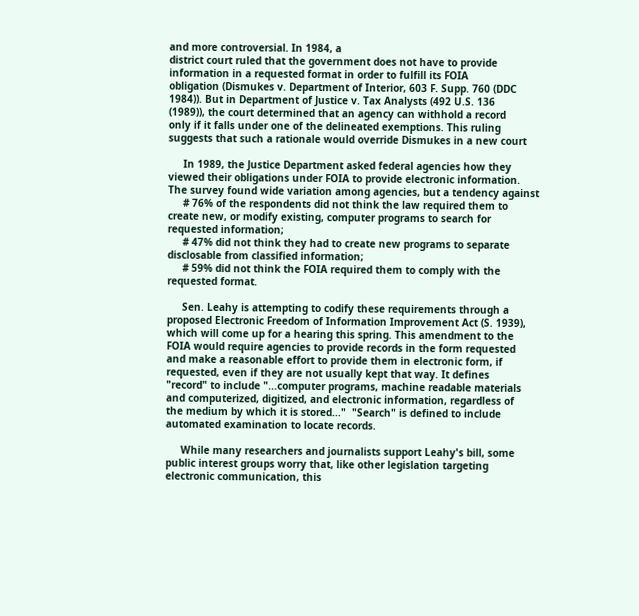and more controversial. In 1984, a
district court ruled that the government does not have to provide
information in a requested format in order to fulfill its FOIA
obligation (Dismukes v. Department of Interior, 603 F. Supp. 760 (DDC
1984)). But in Department of Justice v. Tax Analysts (492 U.S. 136
(1989)), the court determined that an agency can withhold a record
only if it falls under one of the delineated exemptions. This ruling
suggests that such a rationale would override Dismukes in a new court

     In 1989, the Justice Department asked federal agencies how they
viewed their obligations under FOIA to provide electronic information.
The survey found wide variation among agencies, but a tendency against
     # 76% of the respondents did not think the law required them to
create new, or modify existing, computer programs to search for
requested information;
     # 47% did not think they had to create new programs to separate
disclosable from classified information;
     # 59% did not think the FOIA required them to comply with the
requested format.

     Sen. Leahy is attempting to codify these requirements through a
proposed Electronic Freedom of Information Improvement Act (S. 1939),
which will come up for a hearing this spring. This amendment to the
FOIA would require agencies to provide records in the form requested
and make a reasonable effort to provide them in electronic form, if
requested, even if they are not usually kept that way. It defines
"record" to include "...computer programs, machine readable materials
and computerized, digitized, and electronic information, regardless of
the medium by which it is stored..."  "Search" is defined to include
automated examination to locate records.

     While many researchers and journalists support Leahy's bill, some
public interest groups worry that, like other legislation targeting
electronic communication, this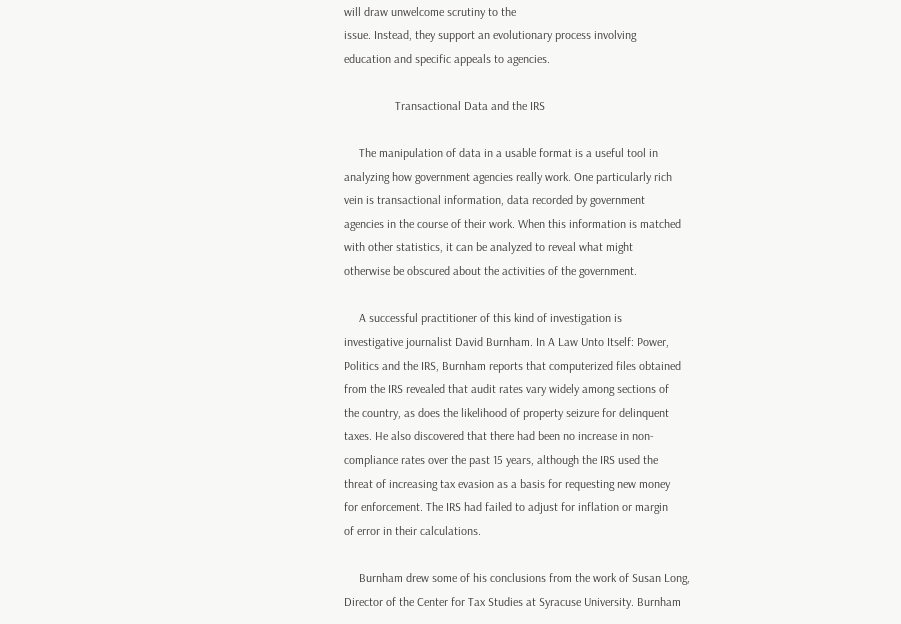will draw unwelcome scrutiny to the
issue. Instead, they support an evolutionary process involving
education and specific appeals to agencies.

                 Transactional Data and the IRS

     The manipulation of data in a usable format is a useful tool in
analyzing how government agencies really work. One particularly rich
vein is transactional information, data recorded by government
agencies in the course of their work. When this information is matched
with other statistics, it can be analyzed to reveal what might
otherwise be obscured about the activities of the government.

     A successful practitioner of this kind of investigation is
investigative journalist David Burnham. In A Law Unto Itself: Power,
Politics and the IRS, Burnham reports that computerized files obtained
from the IRS revealed that audit rates vary widely among sections of
the country, as does the likelihood of property seizure for delinquent
taxes. He also discovered that there had been no increase in non-
compliance rates over the past 15 years, although the IRS used the
threat of increasing tax evasion as a basis for requesting new money
for enforcement. The IRS had failed to adjust for inflation or margin
of error in their calculations.

     Burnham drew some of his conclusions from the work of Susan Long,
Director of the Center for Tax Studies at Syracuse University. Burnham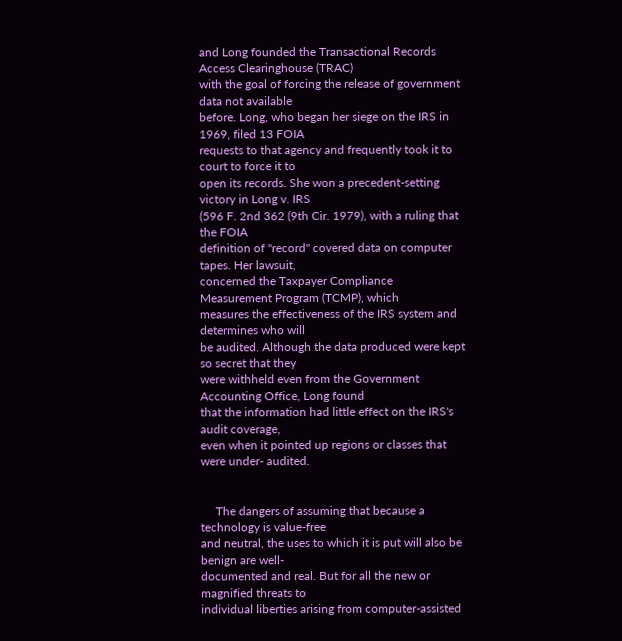and Long founded the Transactional Records Access Clearinghouse (TRAC)
with the goal of forcing the release of government data not available
before. Long, who began her siege on the IRS in 1969, filed 13 FOIA
requests to that agency and frequently took it to court to force it to
open its records. She won a precedent-setting victory in Long v. IRS
(596 F. 2nd 362 (9th Cir. 1979), with a ruling that the FOIA
definition of "record" covered data on computer tapes. Her lawsuit,
concerned the Taxpayer Compliance Measurement Program (TCMP), which
measures the effectiveness of the IRS system and determines who will
be audited. Although the data produced were kept so secret that they
were withheld even from the Government Accounting Office, Long found
that the information had little effect on the IRS's audit coverage,
even when it pointed up regions or classes that were under- audited.


     The dangers of assuming that because a technology is value-free
and neutral, the uses to which it is put will also be benign are well-
documented and real. But for all the new or magnified threats to
individual liberties arising from computer-assisted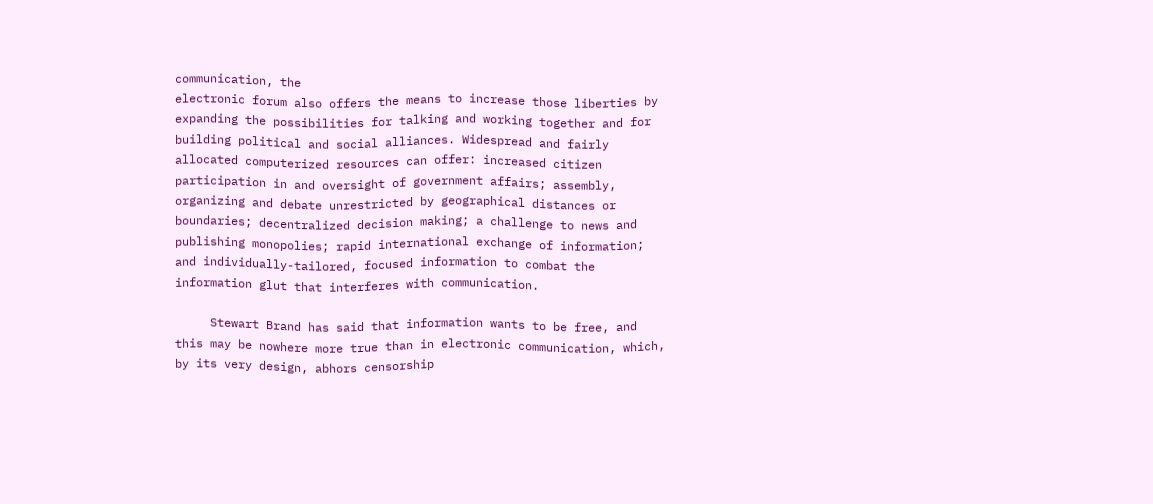communication, the
electronic forum also offers the means to increase those liberties by
expanding the possibilities for talking and working together and for
building political and social alliances. Widespread and fairly
allocated computerized resources can offer: increased citizen
participation in and oversight of government affairs; assembly,
organizing and debate unrestricted by geographical distances or
boundaries; decentralized decision making; a challenge to news and
publishing monopolies; rapid international exchange of information;
and individually-tailored, focused information to combat the
information glut that interferes with communication.

     Stewart Brand has said that information wants to be free, and
this may be nowhere more true than in electronic communication, which,
by its very design, abhors censorship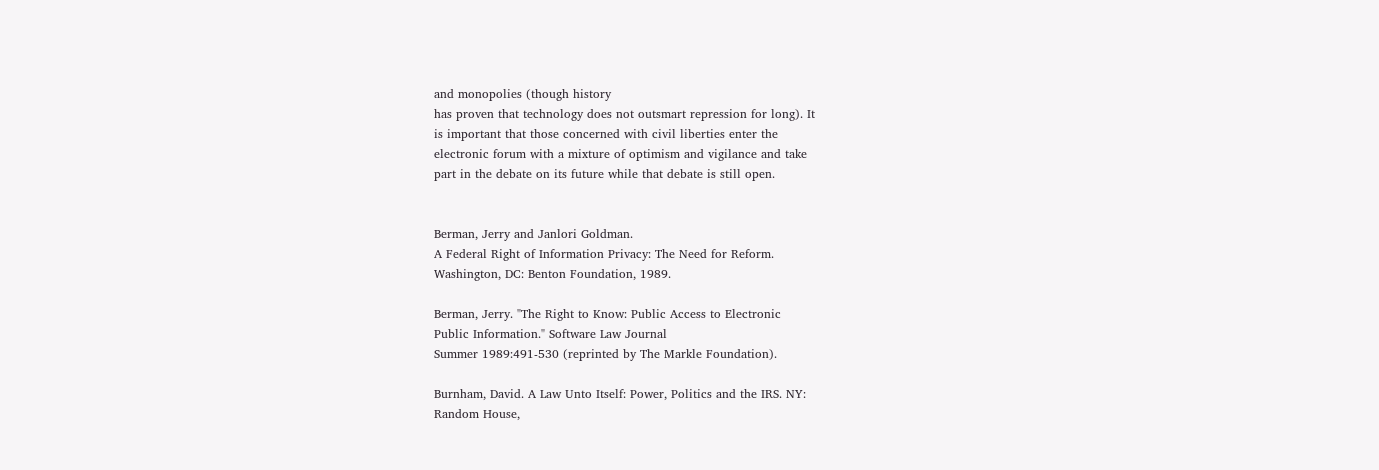and monopolies (though history
has proven that technology does not outsmart repression for long). It
is important that those concerned with civil liberties enter the
electronic forum with a mixture of optimism and vigilance and take
part in the debate on its future while that debate is still open.


Berman, Jerry and Janlori Goldman.
A Federal Right of Information Privacy: The Need for Reform.
Washington, DC: Benton Foundation, 1989.

Berman, Jerry. "The Right to Know: Public Access to Electronic
Public Information." Software Law Journal
Summer 1989:491-530 (reprinted by The Markle Foundation).

Burnham, David. A Law Unto Itself: Power, Politics and the IRS. NY:
Random House,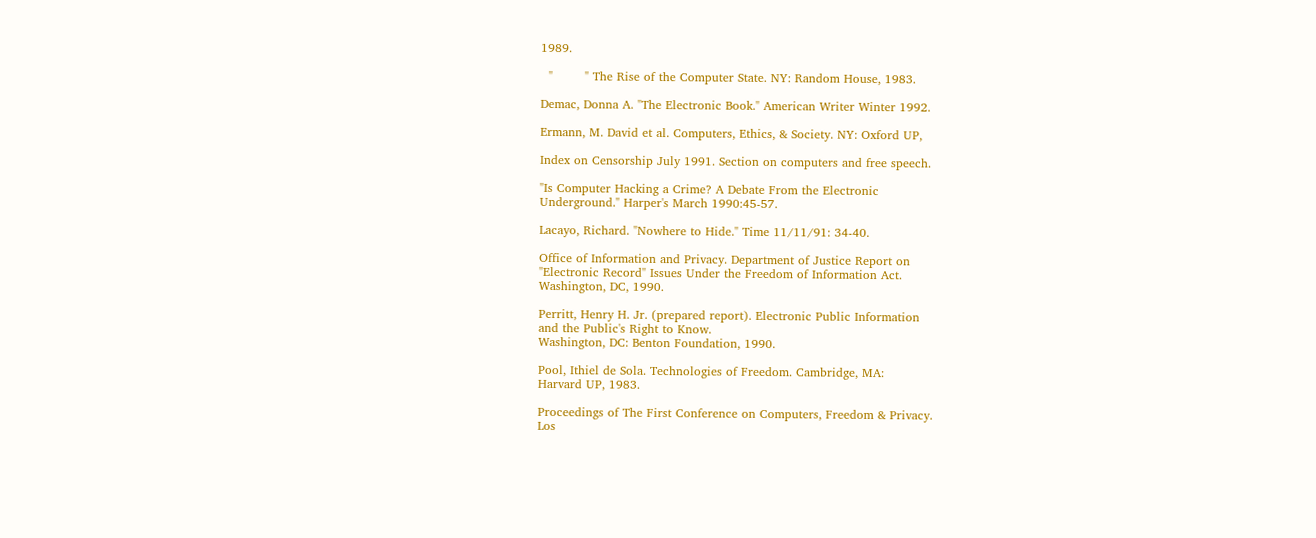1989.

  "        " The Rise of the Computer State. NY: Random House, 1983.

Demac, Donna A. "The Electronic Book." American Writer Winter 1992.

Ermann, M. David et al. Computers, Ethics, & Society. NY: Oxford UP,

Index on Censorship July 1991. Section on computers and free speech.

"Is Computer Hacking a Crime? A Debate From the Electronic
Underground." Harper's March 1990:45-57.

Lacayo, Richard. "Nowhere to Hide." Time 11/11/91: 34-40.

Office of Information and Privacy. Department of Justice Report on
"Electronic Record" Issues Under the Freedom of Information Act.
Washington, DC, 1990.

Perritt, Henry H. Jr. (prepared report). Electronic Public Information
and the Public's Right to Know.
Washington, DC: Benton Foundation, 1990.

Pool, Ithiel de Sola. Technologies of Freedom. Cambridge, MA:
Harvard UP, 1983.

Proceedings of The First Conference on Computers, Freedom & Privacy.
Los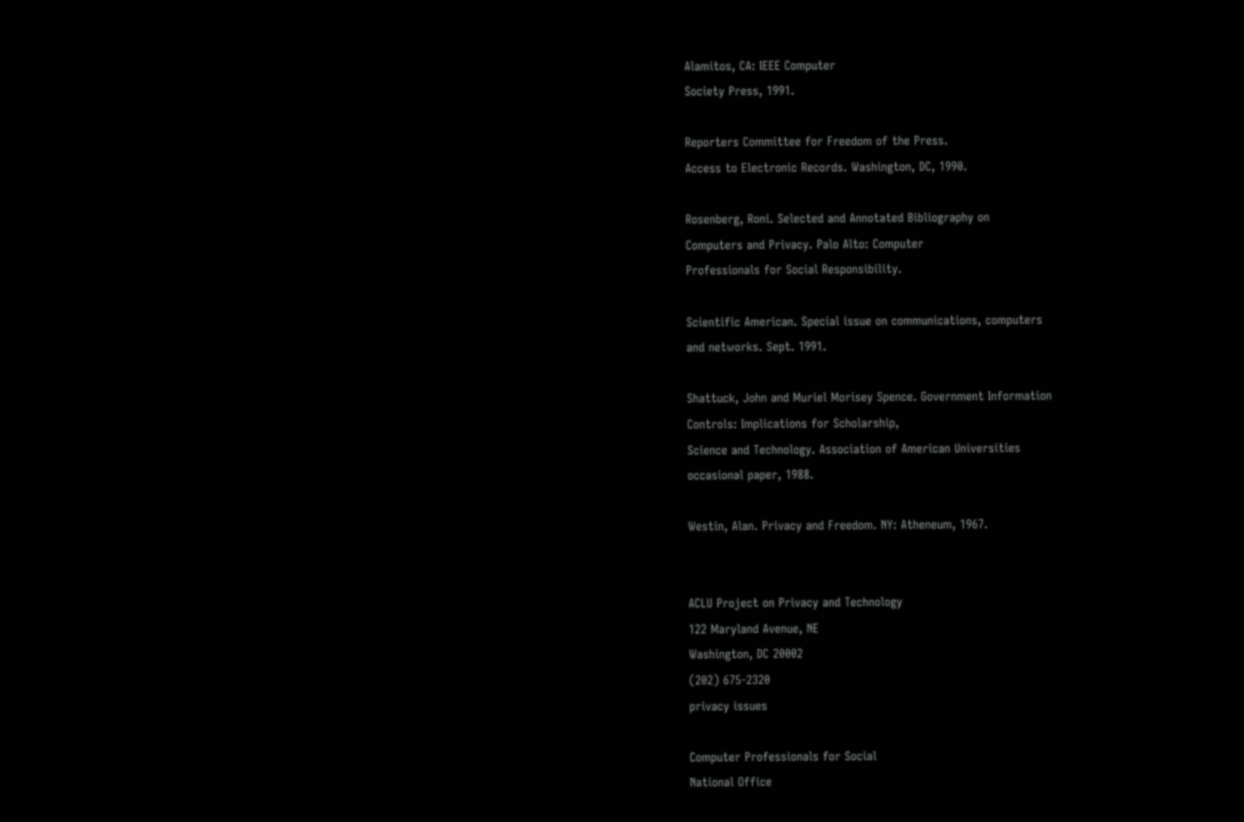Alamitos, CA: IEEE Computer
Society Press, 1991.

Reporters Committee for Freedom of the Press.
Access to Electronic Records. Washington, DC, 1990.

Rosenberg, Roni. Selected and Annotated Bibliography on
Computers and Privacy. Palo Alto: Computer
Professionals for Social Responsibility.

Scientific American. Special issue on communications, computers
and networks. Sept. 1991.

Shattuck, John and Muriel Morisey Spence. Government Information
Controls: Implications for Scholarship,
Science and Technology. Association of American Universities
occasional paper, 1988.

Westin, Alan. Privacy and Freedom. NY: Atheneum, 1967.


ACLU Project on Privacy and Technology
122 Maryland Avenue, NE
Washington, DC 20002
(202) 675-2320
privacy issues

Computer Professionals for Social
National Office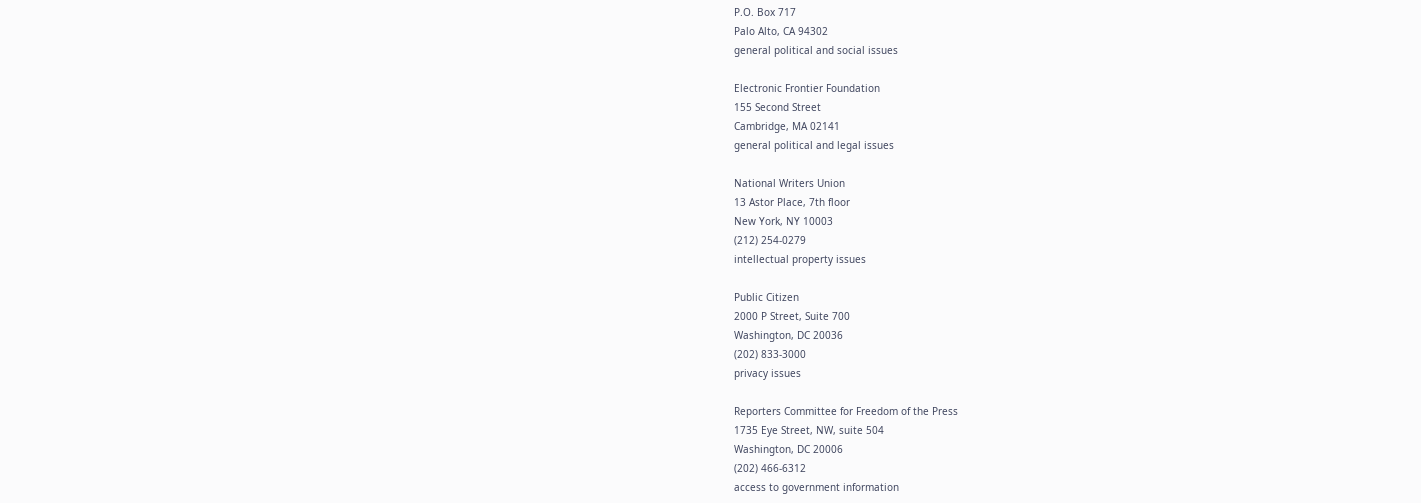P.O. Box 717
Palo Alto, CA 94302
general political and social issues

Electronic Frontier Foundation
155 Second Street
Cambridge, MA 02141
general political and legal issues

National Writers Union
13 Astor Place, 7th floor
New York, NY 10003
(212) 254-0279
intellectual property issues

Public Citizen
2000 P Street, Suite 700
Washington, DC 20036
(202) 833-3000
privacy issues

Reporters Committee for Freedom of the Press
1735 Eye Street, NW, suite 504
Washington, DC 20006
(202) 466-6312
access to government information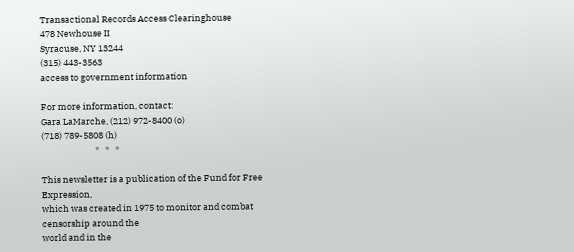Transactional Records Access Clearinghouse
478 Newhouse II
Syracuse, NY 13244
(315) 443-3563
access to government information

For more information, contact:
Gara LaMarche, (212) 972-8400 (o)
(718) 789-5808 (h)
                           *   *   *

This newsletter is a publication of the Fund for Free Expression,
which was created in 1975 to monitor and combat censorship around the
world and in the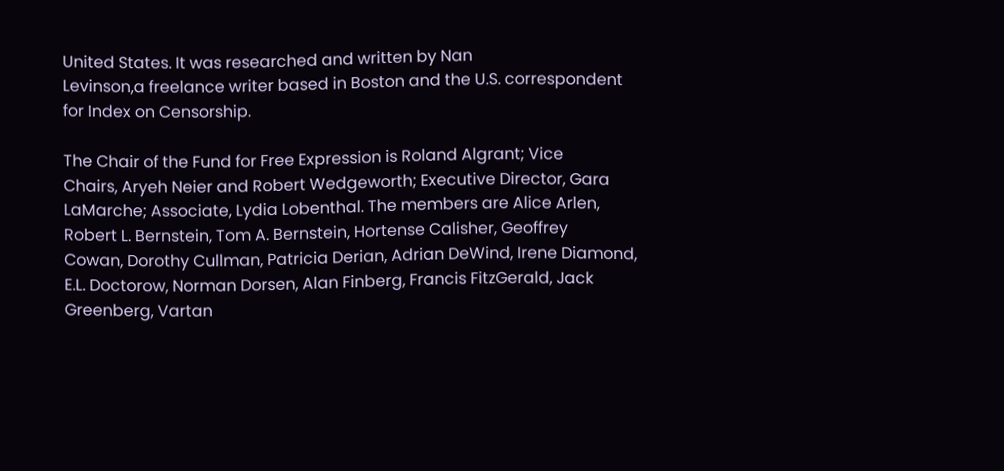United States. It was researched and written by Nan
Levinson,a freelance writer based in Boston and the U.S. correspondent
for Index on Censorship.

The Chair of the Fund for Free Expression is Roland Algrant; Vice
Chairs, Aryeh Neier and Robert Wedgeworth; Executive Director, Gara
LaMarche; Associate, Lydia Lobenthal. The members are Alice Arlen,
Robert L. Bernstein, Tom A. Bernstein, Hortense Calisher, Geoffrey
Cowan, Dorothy Cullman, Patricia Derian, Adrian DeWind, Irene Diamond,
E.L. Doctorow, Norman Dorsen, Alan Finberg, Francis FitzGerald, Jack
Greenberg, Vartan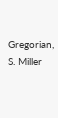Gregorian, S. Miller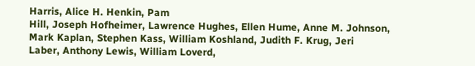Harris, Alice H. Henkin, Pam
Hill, Joseph Hofheimer, Lawrence Hughes, Ellen Hume, Anne M. Johnson,
Mark Kaplan, Stephen Kass, William Koshland, Judith F. Krug, Jeri
Laber, Anthony Lewis, William Loverd,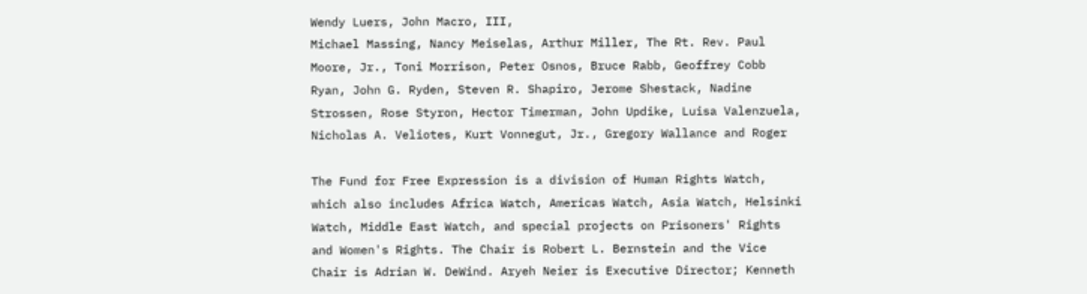Wendy Luers, John Macro, III,
Michael Massing, Nancy Meiselas, Arthur Miller, The Rt. Rev. Paul
Moore, Jr., Toni Morrison, Peter Osnos, Bruce Rabb, Geoffrey Cobb
Ryan, John G. Ryden, Steven R. Shapiro, Jerome Shestack, Nadine
Strossen, Rose Styron, Hector Timerman, John Updike, Luisa Valenzuela,
Nicholas A. Veliotes, Kurt Vonnegut, Jr., Gregory Wallance and Roger

The Fund for Free Expression is a division of Human Rights Watch,
which also includes Africa Watch, Americas Watch, Asia Watch, Helsinki
Watch, Middle East Watch, and special projects on Prisoners' Rights
and Women's Rights. The Chair is Robert L. Bernstein and the Vice
Chair is Adrian W. DeWind. Aryeh Neier is Executive Director; Kenneth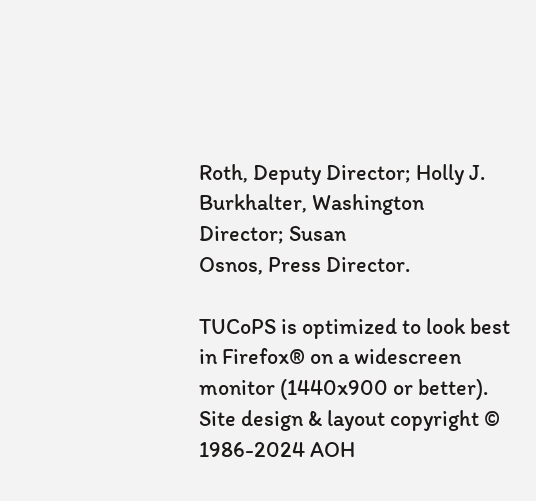Roth, Deputy Director; Holly J. Burkhalter, Washington Director; Susan
Osnos, Press Director.

TUCoPS is optimized to look best in Firefox® on a widescreen monitor (1440x900 or better).
Site design & layout copyright © 1986-2024 AOH